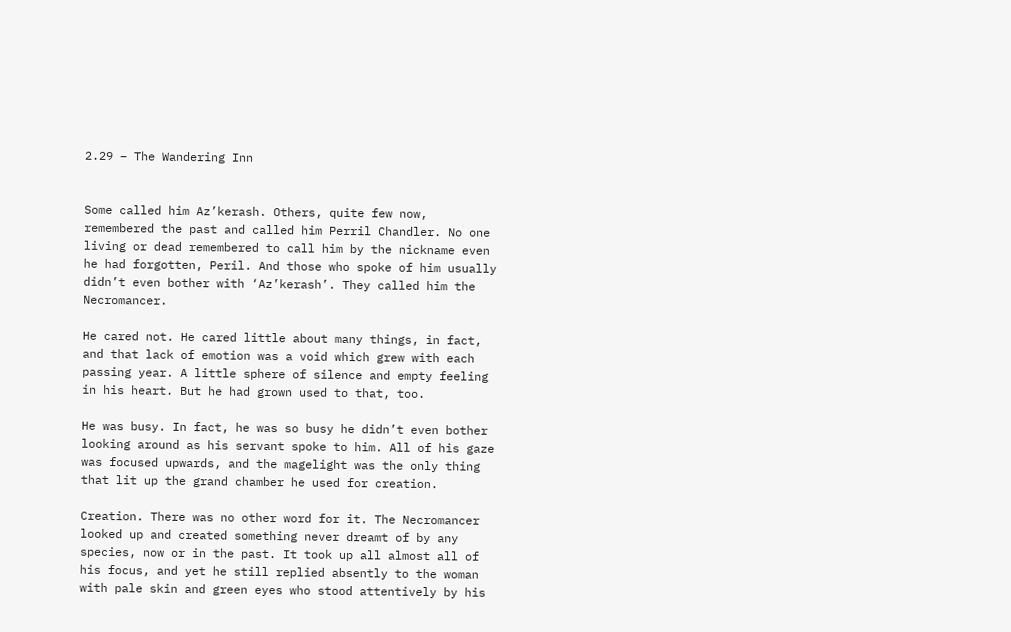2.29 – The Wandering Inn


Some called him Az’kerash. Others, quite few now, remembered the past and called him Perril Chandler. No one living or dead remembered to call him by the nickname even he had forgotten, Peril. And those who spoke of him usually didn’t even bother with ‘Az’kerash’. They called him the Necromancer.

He cared not. He cared little about many things, in fact, and that lack of emotion was a void which grew with each passing year. A little sphere of silence and empty feeling in his heart. But he had grown used to that, too.

He was busy. In fact, he was so busy he didn’t even bother looking around as his servant spoke to him. All of his gaze was focused upwards, and the magelight was the only thing that lit up the grand chamber he used for creation.

Creation. There was no other word for it. The Necromancer looked up and created something never dreamt of by any species, now or in the past. It took up all almost all of his focus, and yet he still replied absently to the woman with pale skin and green eyes who stood attentively by his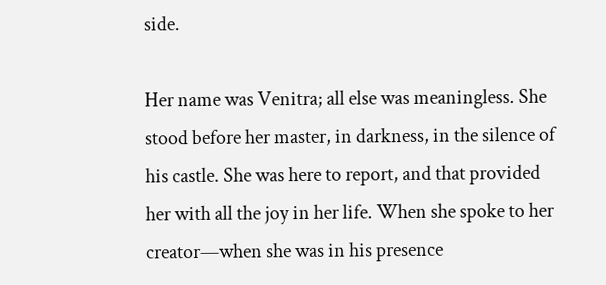side.

Her name was Venitra; all else was meaningless. She stood before her master, in darkness, in the silence of his castle. She was here to report, and that provided her with all the joy in her life. When she spoke to her creator—when she was in his presence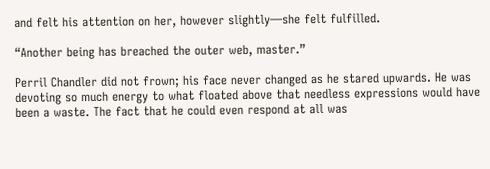and felt his attention on her, however slightly—she felt fulfilled.

“Another being has breached the outer web, master.”

Perril Chandler did not frown; his face never changed as he stared upwards. He was devoting so much energy to what floated above that needless expressions would have been a waste. The fact that he could even respond at all was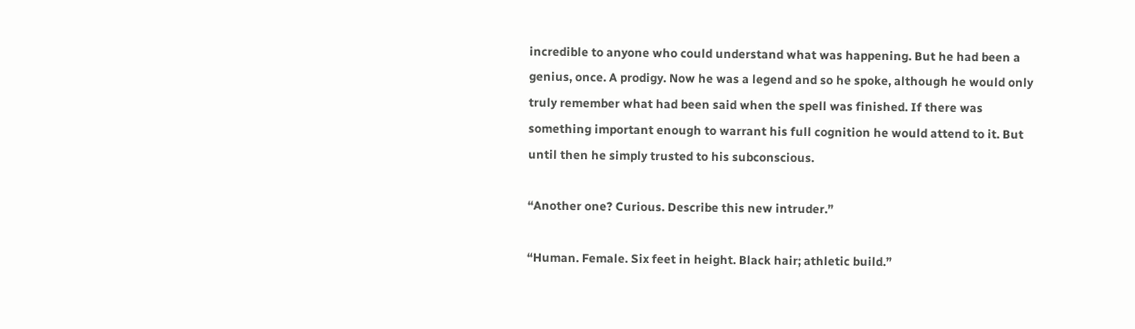incredible to anyone who could understand what was happening. But he had been a genius, once. A prodigy. Now he was a legend and so he spoke, although he would only truly remember what had been said when the spell was finished. If there was something important enough to warrant his full cognition he would attend to it. But until then he simply trusted to his subconscious.

“Another one? Curious. Describe this new intruder.”

“Human. Female. Six feet in height. Black hair; athletic build.”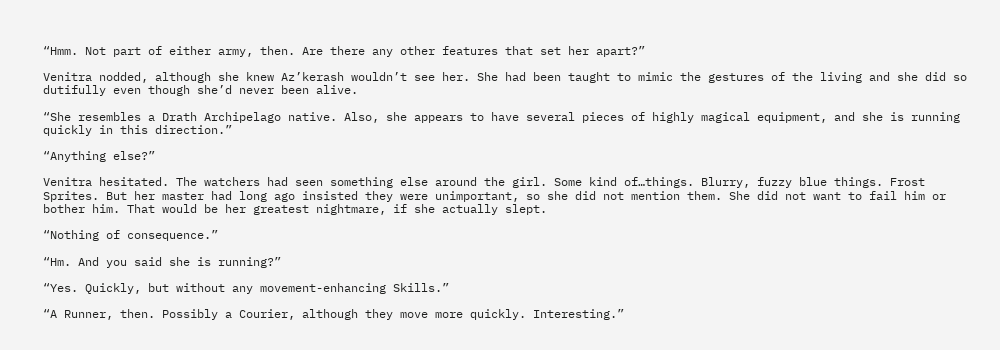“Hmm. Not part of either army, then. Are there any other features that set her apart?”

Venitra nodded, although she knew Az’kerash wouldn’t see her. She had been taught to mimic the gestures of the living and she did so dutifully even though she’d never been alive.

“She resembles a Drath Archipelago native. Also, she appears to have several pieces of highly magical equipment, and she is running quickly in this direction.”

“Anything else?”

Venitra hesitated. The watchers had seen something else around the girl. Some kind of…things. Blurry, fuzzy blue things. Frost Sprites. But her master had long ago insisted they were unimportant, so she did not mention them. She did not want to fail him or bother him. That would be her greatest nightmare, if she actually slept.

“Nothing of consequence.”

“Hm. And you said she is running?”

“Yes. Quickly, but without any movement-enhancing Skills.”

“A Runner, then. Possibly a Courier, although they move more quickly. Interesting.”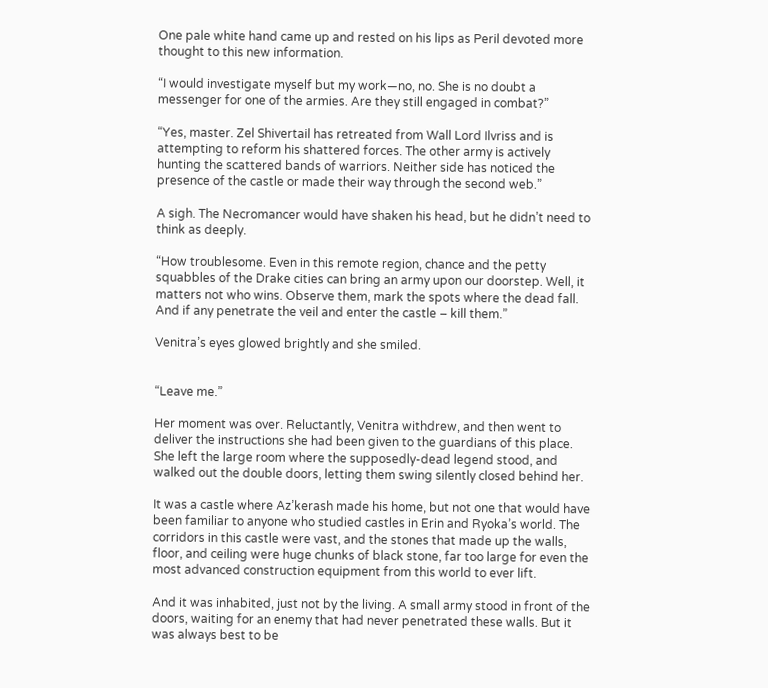One pale white hand came up and rested on his lips as Peril devoted more thought to this new information.

“I would investigate myself but my work—no, no. She is no doubt a messenger for one of the armies. Are they still engaged in combat?”

“Yes, master. Zel Shivertail has retreated from Wall Lord Ilvriss and is attempting to reform his shattered forces. The other army is actively hunting the scattered bands of warriors. Neither side has noticed the presence of the castle or made their way through the second web.”

A sigh. The Necromancer would have shaken his head, but he didn’t need to think as deeply.

“How troublesome. Even in this remote region, chance and the petty squabbles of the Drake cities can bring an army upon our doorstep. Well, it matters not who wins. Observe them, mark the spots where the dead fall. And if any penetrate the veil and enter the castle – kill them.”

Venitra’s eyes glowed brightly and she smiled.


“Leave me.”

Her moment was over. Reluctantly, Venitra withdrew, and then went to deliver the instructions she had been given to the guardians of this place. She left the large room where the supposedly-dead legend stood, and walked out the double doors, letting them swing silently closed behind her.

It was a castle where Az’kerash made his home, but not one that would have been familiar to anyone who studied castles in Erin and Ryoka’s world. The corridors in this castle were vast, and the stones that made up the walls, floor, and ceiling were huge chunks of black stone, far too large for even the most advanced construction equipment from this world to ever lift.

And it was inhabited, just not by the living. A small army stood in front of the doors, waiting for an enemy that had never penetrated these walls. But it was always best to be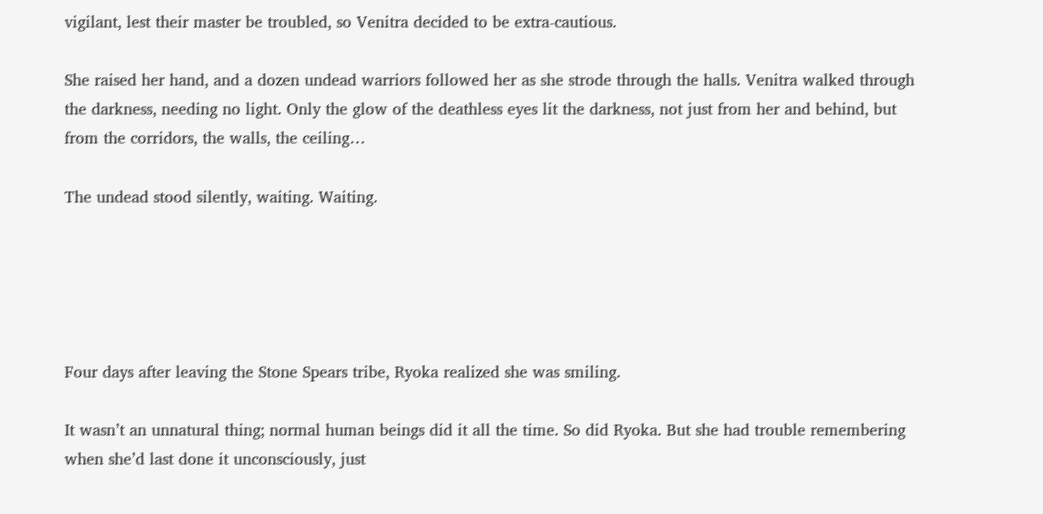vigilant, lest their master be troubled, so Venitra decided to be extra-cautious.

She raised her hand, and a dozen undead warriors followed her as she strode through the halls. Venitra walked through the darkness, needing no light. Only the glow of the deathless eyes lit the darkness, not just from her and behind, but from the corridors, the walls, the ceiling…

The undead stood silently, waiting. Waiting.





Four days after leaving the Stone Spears tribe, Ryoka realized she was smiling.

It wasn’t an unnatural thing; normal human beings did it all the time. So did Ryoka. But she had trouble remembering when she’d last done it unconsciously, just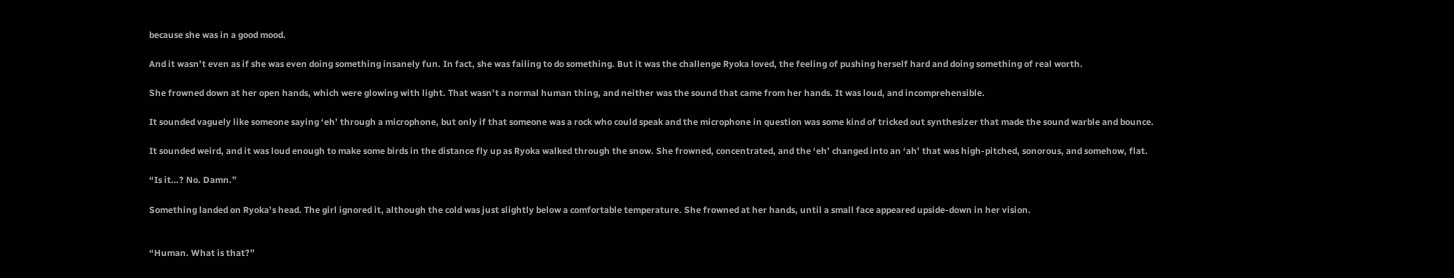because she was in a good mood.

And it wasn’t even as if she was even doing something insanely fun. In fact, she was failing to do something. But it was the challenge Ryoka loved, the feeling of pushing herself hard and doing something of real worth.

She frowned down at her open hands, which were glowing with light. That wasn’t a normal human thing, and neither was the sound that came from her hands. It was loud, and incomprehensible.

It sounded vaguely like someone saying ‘eh’ through a microphone, but only if that someone was a rock who could speak and the microphone in question was some kind of tricked out synthesizer that made the sound warble and bounce.

It sounded weird, and it was loud enough to make some birds in the distance fly up as Ryoka walked through the snow. She frowned, concentrated, and the ‘eh’ changed into an ‘ah’ that was high-pitched, sonorous, and somehow, flat.

“Is it…? No. Damn.”

Something landed on Ryoka’s head. The girl ignored it, although the cold was just slightly below a comfortable temperature. She frowned at her hands, until a small face appeared upside-down in her vision.


“Human. What is that?”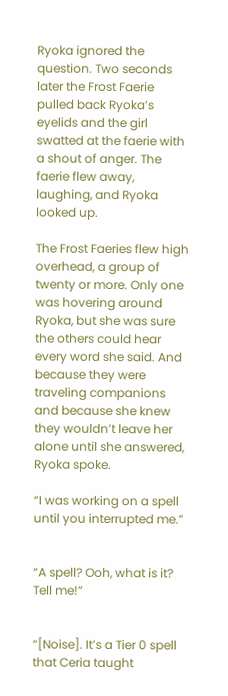Ryoka ignored the question. Two seconds later the Frost Faerie pulled back Ryoka’s eyelids and the girl swatted at the faerie with a shout of anger. The faerie flew away, laughing, and Ryoka looked up.

The Frost Faeries flew high overhead, a group of twenty or more. Only one was hovering around Ryoka, but she was sure the others could hear every word she said. And because they were traveling companions and because she knew they wouldn’t leave her alone until she answered, Ryoka spoke.

“I was working on a spell until you interrupted me.”


“A spell? Ooh, what is it? Tell me!”


“[Noise]. It’s a Tier 0 spell that Ceria taught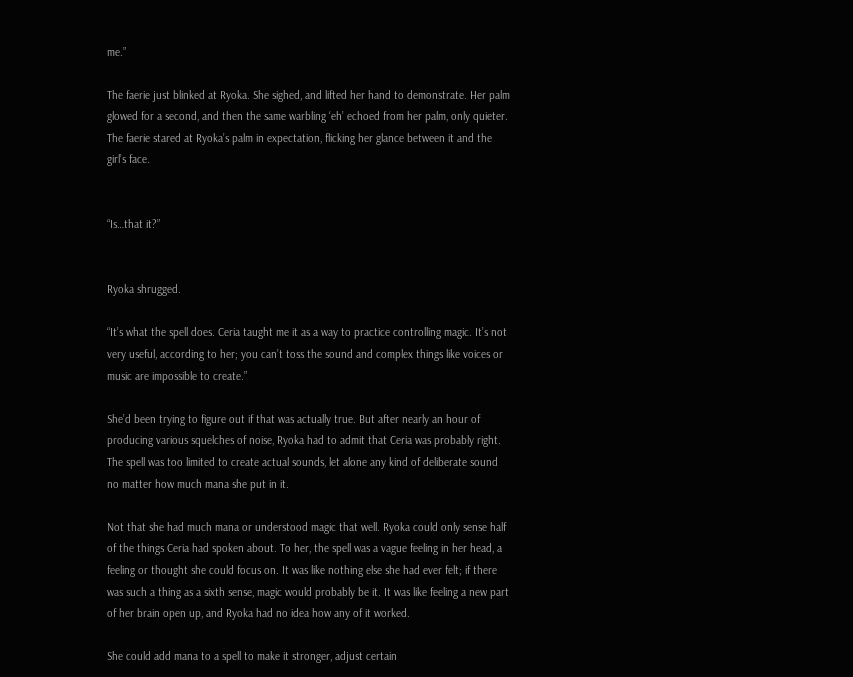me.”

The faerie just blinked at Ryoka. She sighed, and lifted her hand to demonstrate. Her palm glowed for a second, and then the same warbling ‘eh’ echoed from her palm, only quieter. The faerie stared at Ryoka’s palm in expectation, flicking her glance between it and the girl’s face.


“Is…that it?”


Ryoka shrugged.

“It’s what the spell does. Ceria taught me it as a way to practice controlling magic. It’s not very useful, according to her; you can’t toss the sound and complex things like voices or music are impossible to create.”

She’d been trying to figure out if that was actually true. But after nearly an hour of producing various squelches of noise, Ryoka had to admit that Ceria was probably right. The spell was too limited to create actual sounds, let alone any kind of deliberate sound no matter how much mana she put in it.

Not that she had much mana or understood magic that well. Ryoka could only sense half of the things Ceria had spoken about. To her, the spell was a vague feeling in her head, a feeling or thought she could focus on. It was like nothing else she had ever felt; if there was such a thing as a sixth sense, magic would probably be it. It was like feeling a new part of her brain open up, and Ryoka had no idea how any of it worked.

She could add mana to a spell to make it stronger, adjust certain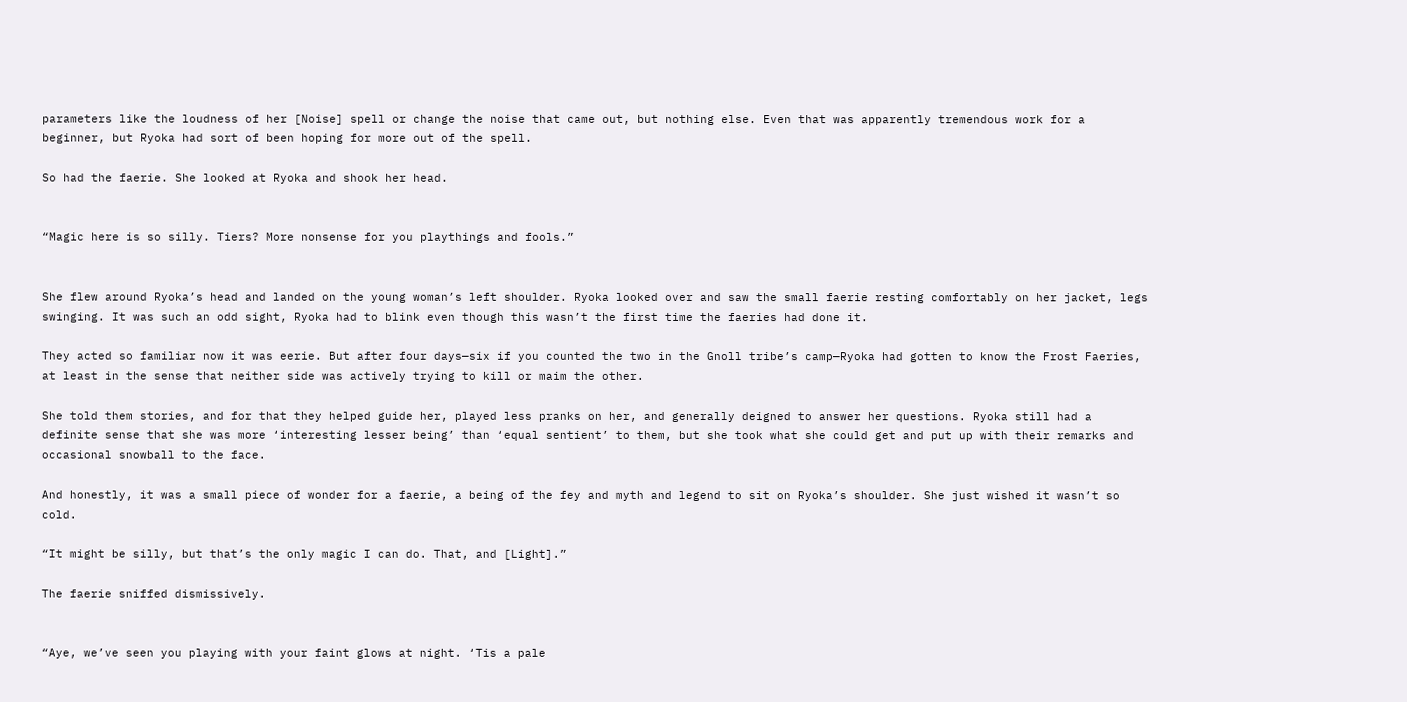parameters like the loudness of her [Noise] spell or change the noise that came out, but nothing else. Even that was apparently tremendous work for a beginner, but Ryoka had sort of been hoping for more out of the spell.

So had the faerie. She looked at Ryoka and shook her head.


“Magic here is so silly. Tiers? More nonsense for you playthings and fools.”


She flew around Ryoka’s head and landed on the young woman’s left shoulder. Ryoka looked over and saw the small faerie resting comfortably on her jacket, legs swinging. It was such an odd sight, Ryoka had to blink even though this wasn’t the first time the faeries had done it.

They acted so familiar now it was eerie. But after four days—six if you counted the two in the Gnoll tribe’s camp—Ryoka had gotten to know the Frost Faeries, at least in the sense that neither side was actively trying to kill or maim the other.

She told them stories, and for that they helped guide her, played less pranks on her, and generally deigned to answer her questions. Ryoka still had a definite sense that she was more ‘interesting lesser being’ than ‘equal sentient’ to them, but she took what she could get and put up with their remarks and occasional snowball to the face.

And honestly, it was a small piece of wonder for a faerie, a being of the fey and myth and legend to sit on Ryoka’s shoulder. She just wished it wasn’t so cold.

“It might be silly, but that’s the only magic I can do. That, and [Light].”

The faerie sniffed dismissively.


“Aye, we’ve seen you playing with your faint glows at night. ‘Tis a pale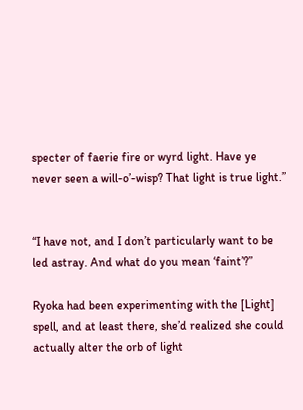specter of faerie fire or wyrd light. Have ye never seen a will-o’-wisp? That light is true light.”


“I have not, and I don’t particularly want to be led astray. And what do you mean ‘faint’?”

Ryoka had been experimenting with the [Light] spell, and at least there, she’d realized she could actually alter the orb of light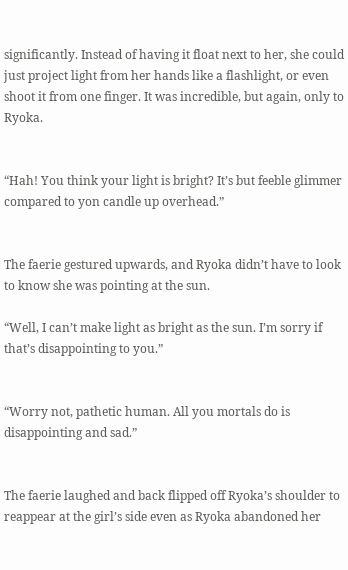significantly. Instead of having it float next to her, she could just project light from her hands like a flashlight, or even shoot it from one finger. It was incredible, but again, only to Ryoka.


“Hah! You think your light is bright? It’s but feeble glimmer compared to yon candle up overhead.”


The faerie gestured upwards, and Ryoka didn’t have to look to know she was pointing at the sun.

“Well, I can’t make light as bright as the sun. I’m sorry if that’s disappointing to you.”


“Worry not, pathetic human. All you mortals do is disappointing and sad.”


The faerie laughed and back flipped off Ryoka’s shoulder to reappear at the girl’s side even as Ryoka abandoned her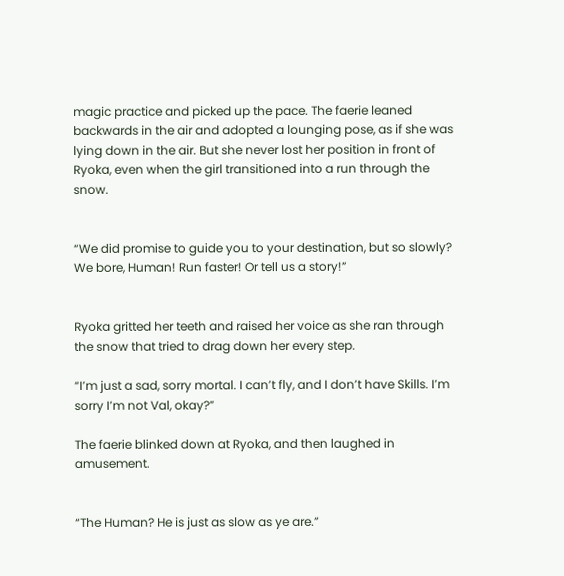magic practice and picked up the pace. The faerie leaned backwards in the air and adopted a lounging pose, as if she was lying down in the air. But she never lost her position in front of Ryoka, even when the girl transitioned into a run through the snow.


“We did promise to guide you to your destination, but so slowly? We bore, Human! Run faster! Or tell us a story!”


Ryoka gritted her teeth and raised her voice as she ran through the snow that tried to drag down her every step.

“I’m just a sad, sorry mortal. I can’t fly, and I don’t have Skills. I’m sorry I’m not Val, okay?”

The faerie blinked down at Ryoka, and then laughed in amusement.


“The Human? He is just as slow as ye are.”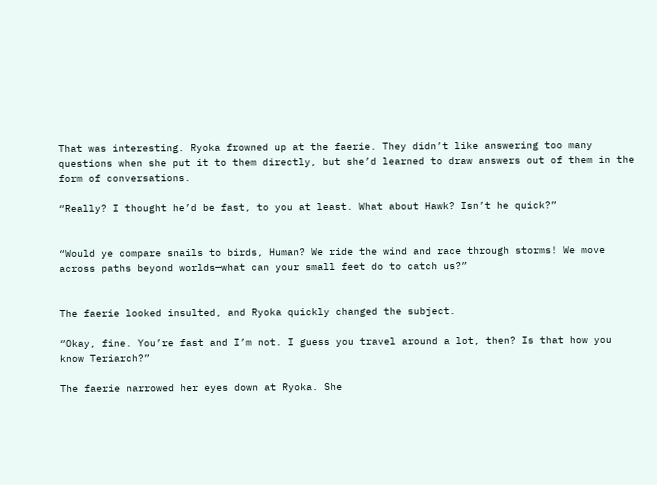That was interesting. Ryoka frowned up at the faerie. They didn’t like answering too many questions when she put it to them directly, but she’d learned to draw answers out of them in the form of conversations.

“Really? I thought he’d be fast, to you at least. What about Hawk? Isn’t he quick?”


“Would ye compare snails to birds, Human? We ride the wind and race through storms! We move across paths beyond worlds—what can your small feet do to catch us?”


The faerie looked insulted, and Ryoka quickly changed the subject.

“Okay, fine. You’re fast and I’m not. I guess you travel around a lot, then? Is that how you know Teriarch?”

The faerie narrowed her eyes down at Ryoka. She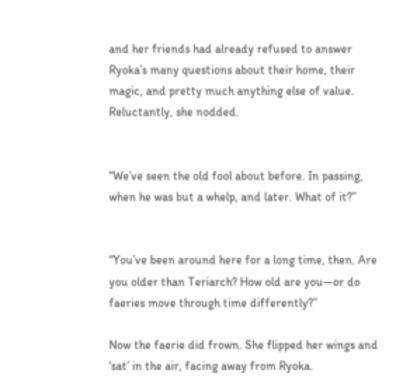and her friends had already refused to answer Ryoka’s many questions about their home, their magic, and pretty much anything else of value. Reluctantly, she nodded.


“We’ve seen the old fool about before. In passing, when he was but a whelp, and later. What of it?”


“You’ve been around here for a long time, then. Are you older than Teriarch? How old are you—or do faeries move through time differently?”

Now the faerie did frown. She flipped her wings and ‘sat’ in the air, facing away from Ryoka.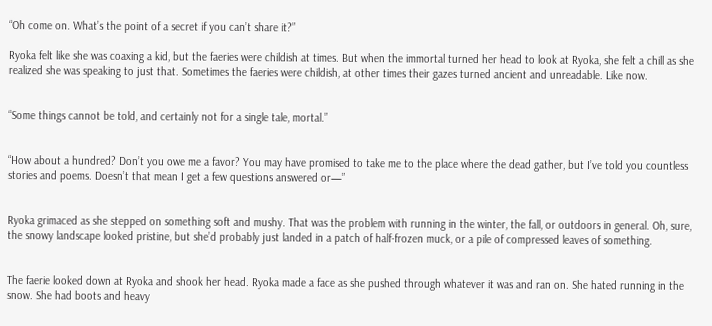“Oh come on. What’s the point of a secret if you can’t share it?”

Ryoka felt like she was coaxing a kid, but the faeries were childish at times. But when the immortal turned her head to look at Ryoka, she felt a chill as she realized she was speaking to just that. Sometimes the faeries were childish, at other times their gazes turned ancient and unreadable. Like now.


“Some things cannot be told, and certainly not for a single tale, mortal.”


“How about a hundred? Don’t you owe me a favor? You may have promised to take me to the place where the dead gather, but I’ve told you countless stories and poems. Doesn’t that mean I get a few questions answered or—”


Ryoka grimaced as she stepped on something soft and mushy. That was the problem with running in the winter, the fall, or outdoors in general. Oh, sure, the snowy landscape looked pristine, but she’d probably just landed in a patch of half-frozen muck, or a pile of compressed leaves of something.


The faerie looked down at Ryoka and shook her head. Ryoka made a face as she pushed through whatever it was and ran on. She hated running in the snow. She had boots and heavy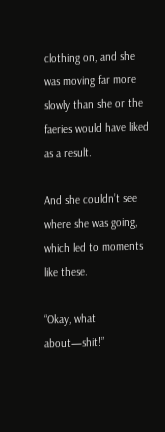clothing on, and she was moving far more slowly than she or the faeries would have liked as a result.

And she couldn’t see where she was going, which led to moments like these.

“Okay, what about—shit!”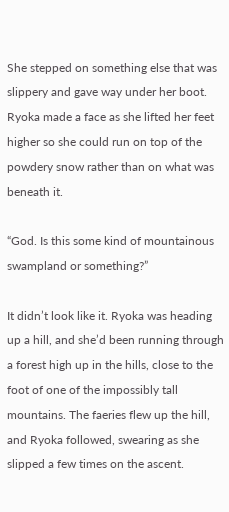She stepped on something else that was slippery and gave way under her boot. Ryoka made a face as she lifted her feet higher so she could run on top of the powdery snow rather than on what was beneath it.

“God. Is this some kind of mountainous swampland or something?”

It didn’t look like it. Ryoka was heading up a hill, and she’d been running through a forest high up in the hills, close to the foot of one of the impossibly tall mountains. The faeries flew up the hill, and Ryoka followed, swearing as she slipped a few times on the ascent.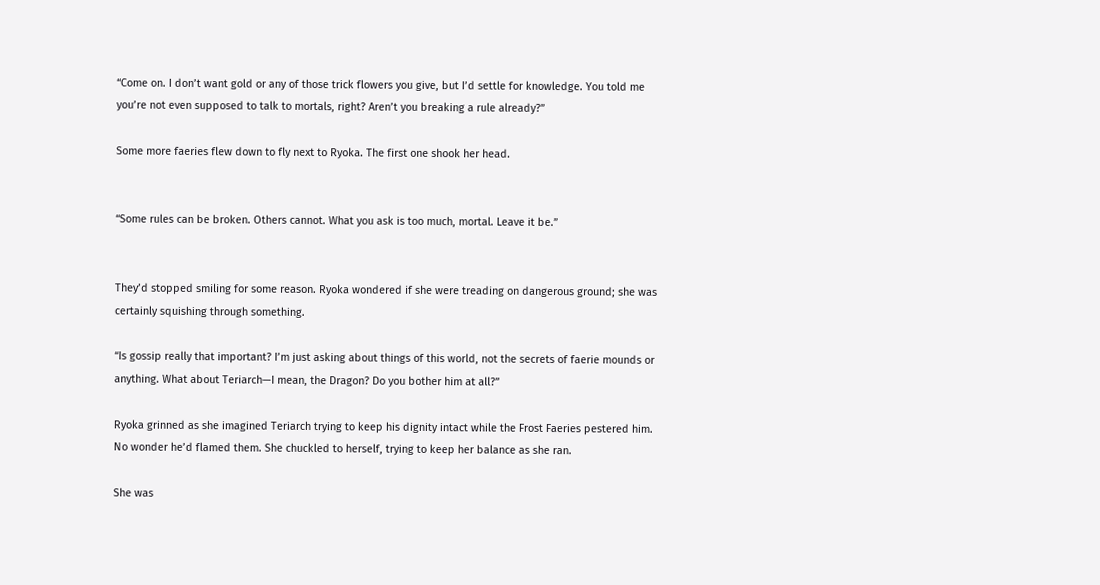“Come on. I don’t want gold or any of those trick flowers you give, but I’d settle for knowledge. You told me you’re not even supposed to talk to mortals, right? Aren’t you breaking a rule already?”

Some more faeries flew down to fly next to Ryoka. The first one shook her head.


“Some rules can be broken. Others cannot. What you ask is too much, mortal. Leave it be.”


They’d stopped smiling for some reason. Ryoka wondered if she were treading on dangerous ground; she was certainly squishing through something.

“Is gossip really that important? I’m just asking about things of this world, not the secrets of faerie mounds or anything. What about Teriarch—I mean, the Dragon? Do you bother him at all?”

Ryoka grinned as she imagined Teriarch trying to keep his dignity intact while the Frost Faeries pestered him. No wonder he’d flamed them. She chuckled to herself, trying to keep her balance as she ran.

She was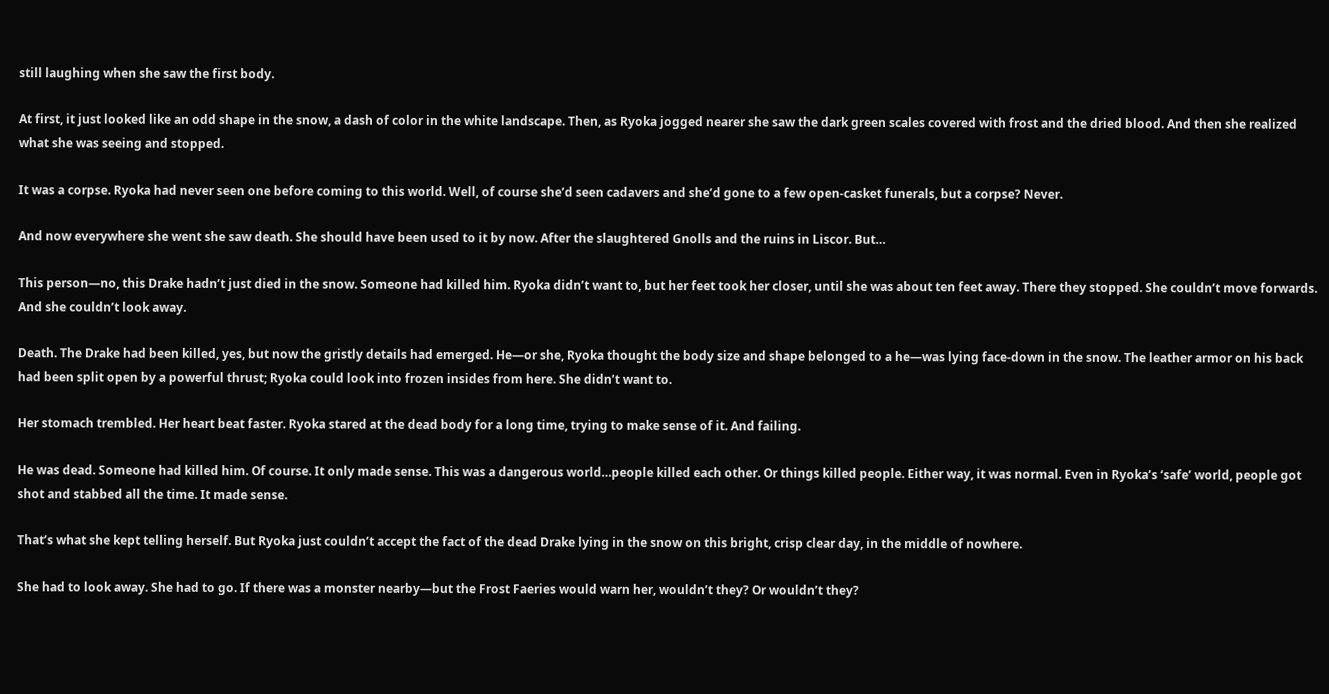still laughing when she saw the first body.

At first, it just looked like an odd shape in the snow, a dash of color in the white landscape. Then, as Ryoka jogged nearer she saw the dark green scales covered with frost and the dried blood. And then she realized what she was seeing and stopped.

It was a corpse. Ryoka had never seen one before coming to this world. Well, of course she’d seen cadavers and she’d gone to a few open-casket funerals, but a corpse? Never.

And now everywhere she went she saw death. She should have been used to it by now. After the slaughtered Gnolls and the ruins in Liscor. But…

This person—no, this Drake hadn’t just died in the snow. Someone had killed him. Ryoka didn’t want to, but her feet took her closer, until she was about ten feet away. There they stopped. She couldn’t move forwards. And she couldn’t look away.

Death. The Drake had been killed, yes, but now the gristly details had emerged. He—or she, Ryoka thought the body size and shape belonged to a he—was lying face-down in the snow. The leather armor on his back had been split open by a powerful thrust; Ryoka could look into frozen insides from here. She didn’t want to.

Her stomach trembled. Her heart beat faster. Ryoka stared at the dead body for a long time, trying to make sense of it. And failing.

He was dead. Someone had killed him. Of course. It only made sense. This was a dangerous world…people killed each other. Or things killed people. Either way, it was normal. Even in Ryoka’s ‘safe’ world, people got shot and stabbed all the time. It made sense.

That’s what she kept telling herself. But Ryoka just couldn’t accept the fact of the dead Drake lying in the snow on this bright, crisp clear day, in the middle of nowhere.

She had to look away. She had to go. If there was a monster nearby—but the Frost Faeries would warn her, wouldn’t they? Or wouldn’t they?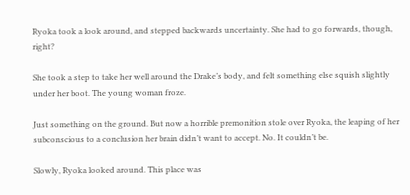Ryoka took a look around, and stepped backwards uncertainty. She had to go forwards, though, right?

She took a step to take her well around the Drake’s body, and felt something else squish slightly under her boot. The young woman froze.

Just something on the ground. But now a horrible premonition stole over Ryoka, the leaping of her subconscious to a conclusion her brain didn’t want to accept. No. It couldn’t be.

Slowly, Ryoka looked around. This place was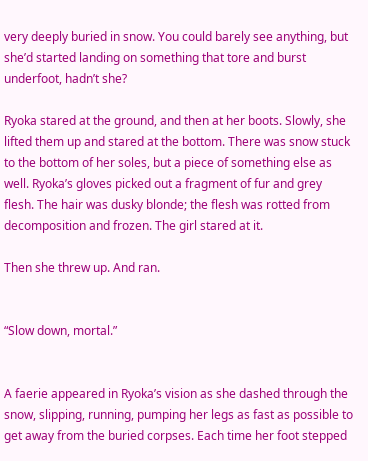very deeply buried in snow. You could barely see anything, but she’d started landing on something that tore and burst underfoot, hadn’t she?

Ryoka stared at the ground, and then at her boots. Slowly, she lifted them up and stared at the bottom. There was snow stuck to the bottom of her soles, but a piece of something else as well. Ryoka’s gloves picked out a fragment of fur and grey flesh. The hair was dusky blonde; the flesh was rotted from decomposition and frozen. The girl stared at it.

Then she threw up. And ran.


“Slow down, mortal.”


A faerie appeared in Ryoka’s vision as she dashed through the snow, slipping, running, pumping her legs as fast as possible to get away from the buried corpses. Each time her foot stepped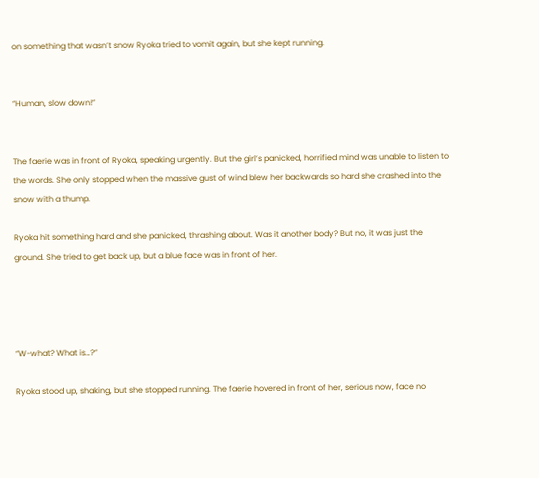on something that wasn’t snow Ryoka tried to vomit again, but she kept running.


“Human, slow down!”


The faerie was in front of Ryoka, speaking urgently. But the girl’s panicked, horrified mind was unable to listen to the words. She only stopped when the massive gust of wind blew her backwards so hard she crashed into the snow with a thump.

Ryoka hit something hard and she panicked, thrashing about. Was it another body? But no, it was just the ground. She tried to get back up, but a blue face was in front of her.




“W-what? What is…?”

Ryoka stood up, shaking, but she stopped running. The faerie hovered in front of her, serious now, face no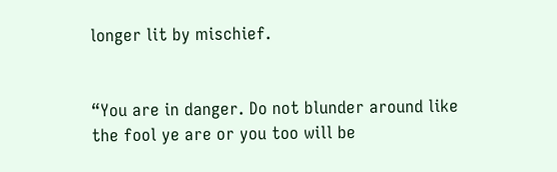longer lit by mischief.


“You are in danger. Do not blunder around like the fool ye are or you too will be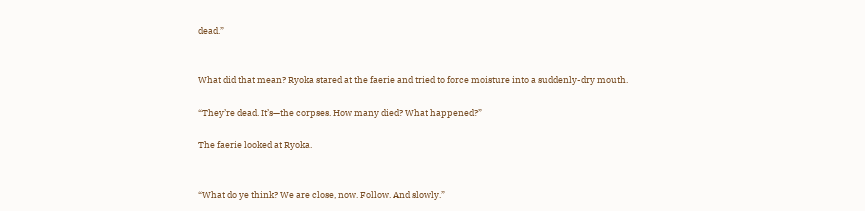dead.”


What did that mean? Ryoka stared at the faerie and tried to force moisture into a suddenly-dry mouth.

“They’re dead. It’s—the corpses. How many died? What happened?”

The faerie looked at Ryoka.


“What do ye think? We are close, now. Follow. And slowly.”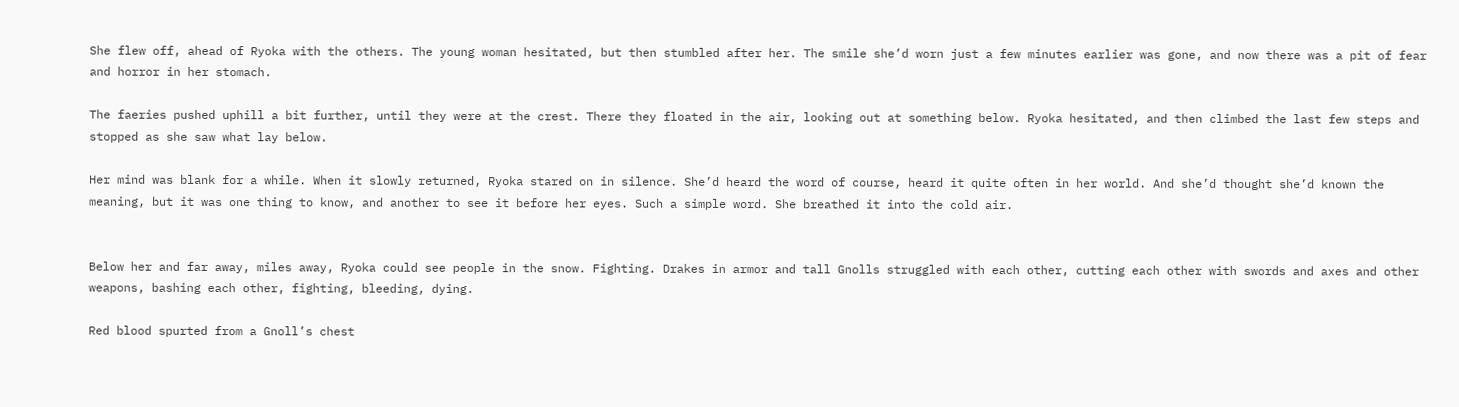She flew off, ahead of Ryoka with the others. The young woman hesitated, but then stumbled after her. The smile she’d worn just a few minutes earlier was gone, and now there was a pit of fear and horror in her stomach.

The faeries pushed uphill a bit further, until they were at the crest. There they floated in the air, looking out at something below. Ryoka hesitated, and then climbed the last few steps and stopped as she saw what lay below.

Her mind was blank for a while. When it slowly returned, Ryoka stared on in silence. She’d heard the word of course, heard it quite often in her world. And she’d thought she’d known the meaning, but it was one thing to know, and another to see it before her eyes. Such a simple word. She breathed it into the cold air.


Below her and far away, miles away, Ryoka could see people in the snow. Fighting. Drakes in armor and tall Gnolls struggled with each other, cutting each other with swords and axes and other weapons, bashing each other, fighting, bleeding, dying.

Red blood spurted from a Gnoll’s chest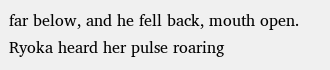far below, and he fell back, mouth open. Ryoka heard her pulse roaring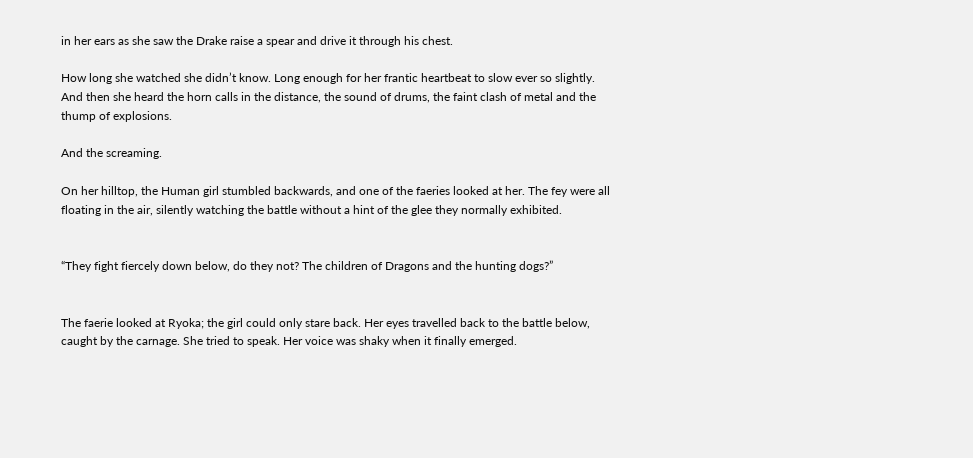in her ears as she saw the Drake raise a spear and drive it through his chest.

How long she watched she didn’t know. Long enough for her frantic heartbeat to slow ever so slightly. And then she heard the horn calls in the distance, the sound of drums, the faint clash of metal and the thump of explosions.

And the screaming.

On her hilltop, the Human girl stumbled backwards, and one of the faeries looked at her. The fey were all floating in the air, silently watching the battle without a hint of the glee they normally exhibited.


“They fight fiercely down below, do they not? The children of Dragons and the hunting dogs?”


The faerie looked at Ryoka; the girl could only stare back. Her eyes travelled back to the battle below, caught by the carnage. She tried to speak. Her voice was shaky when it finally emerged.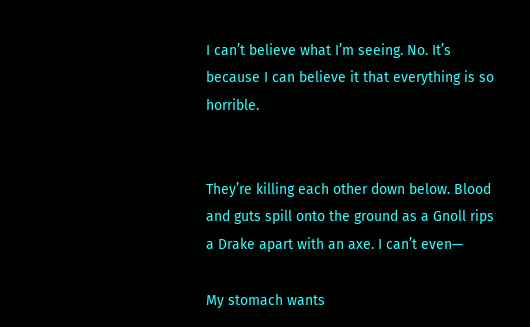I can’t believe what I’m seeing. No. It’s because I can believe it that everything is so horrible.


They’re killing each other down below. Blood and guts spill onto the ground as a Gnoll rips a Drake apart with an axe. I can’t even—

My stomach wants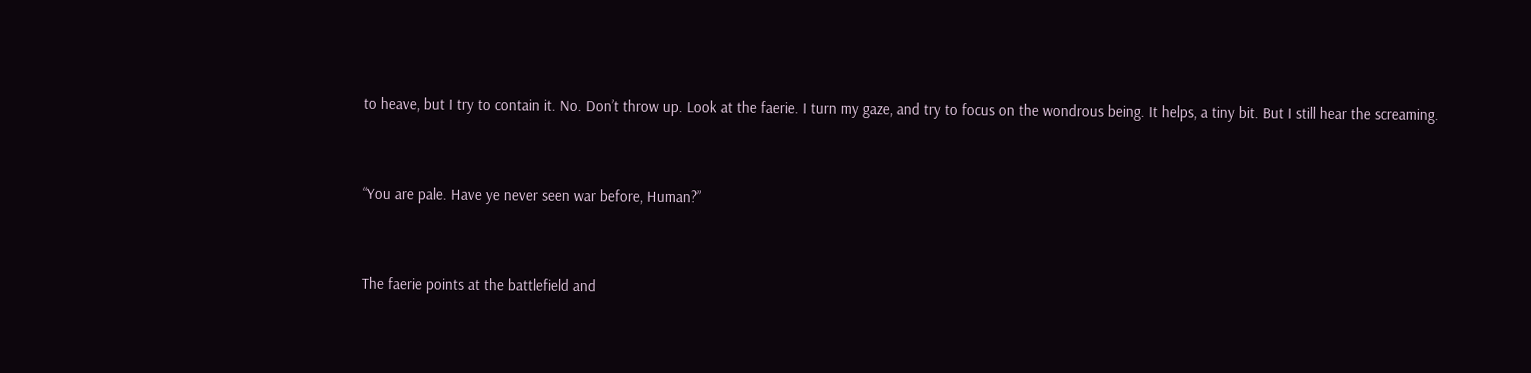to heave, but I try to contain it. No. Don’t throw up. Look at the faerie. I turn my gaze, and try to focus on the wondrous being. It helps, a tiny bit. But I still hear the screaming.


“You are pale. Have ye never seen war before, Human?”


The faerie points at the battlefield and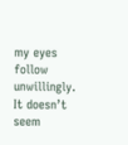my eyes follow unwillingly. It doesn’t seem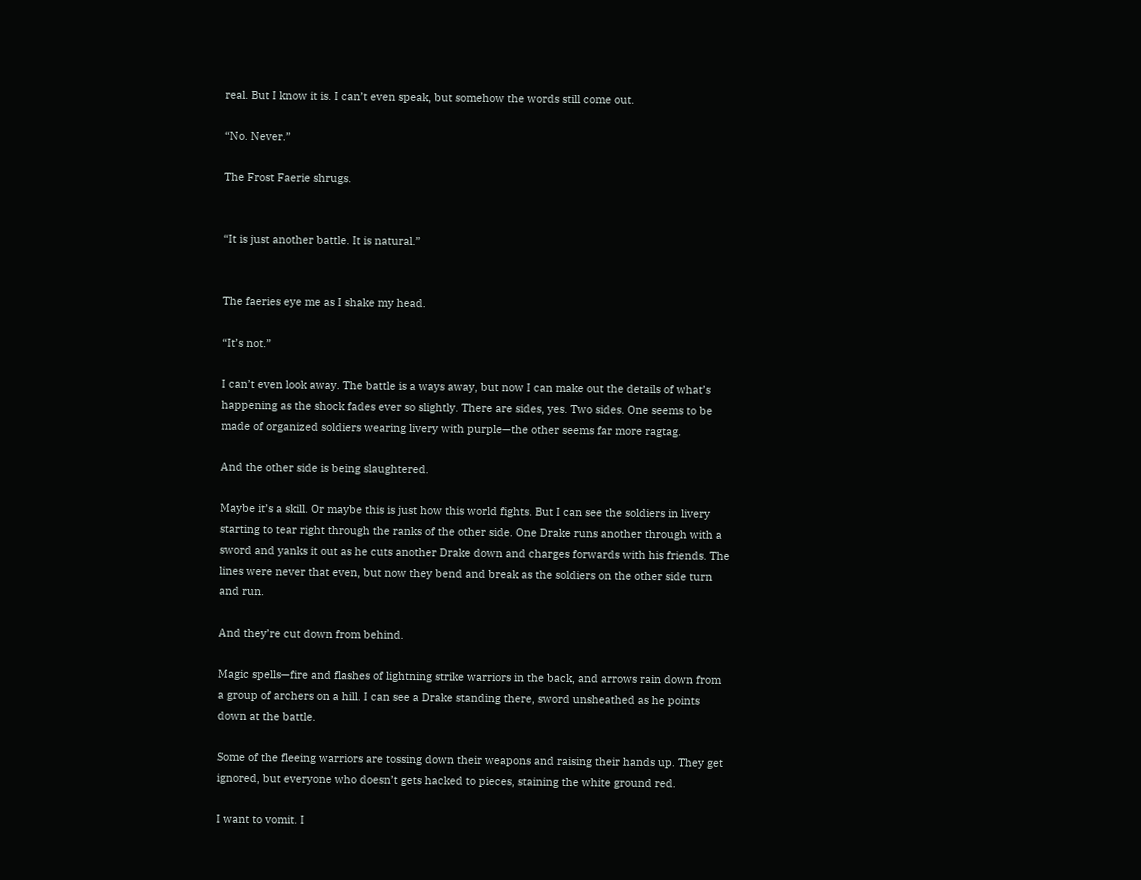real. But I know it is. I can’t even speak, but somehow the words still come out.

“No. Never.”

The Frost Faerie shrugs.


“It is just another battle. It is natural.”


The faeries eye me as I shake my head.

“It’s not.”

I can’t even look away. The battle is a ways away, but now I can make out the details of what’s happening as the shock fades ever so slightly. There are sides, yes. Two sides. One seems to be made of organized soldiers wearing livery with purple—the other seems far more ragtag.

And the other side is being slaughtered.

Maybe it’s a skill. Or maybe this is just how this world fights. But I can see the soldiers in livery starting to tear right through the ranks of the other side. One Drake runs another through with a sword and yanks it out as he cuts another Drake down and charges forwards with his friends. The lines were never that even, but now they bend and break as the soldiers on the other side turn and run.

And they’re cut down from behind.

Magic spells—fire and flashes of lightning strike warriors in the back, and arrows rain down from a group of archers on a hill. I can see a Drake standing there, sword unsheathed as he points down at the battle.

Some of the fleeing warriors are tossing down their weapons and raising their hands up. They get ignored, but everyone who doesn’t gets hacked to pieces, staining the white ground red.

I want to vomit. I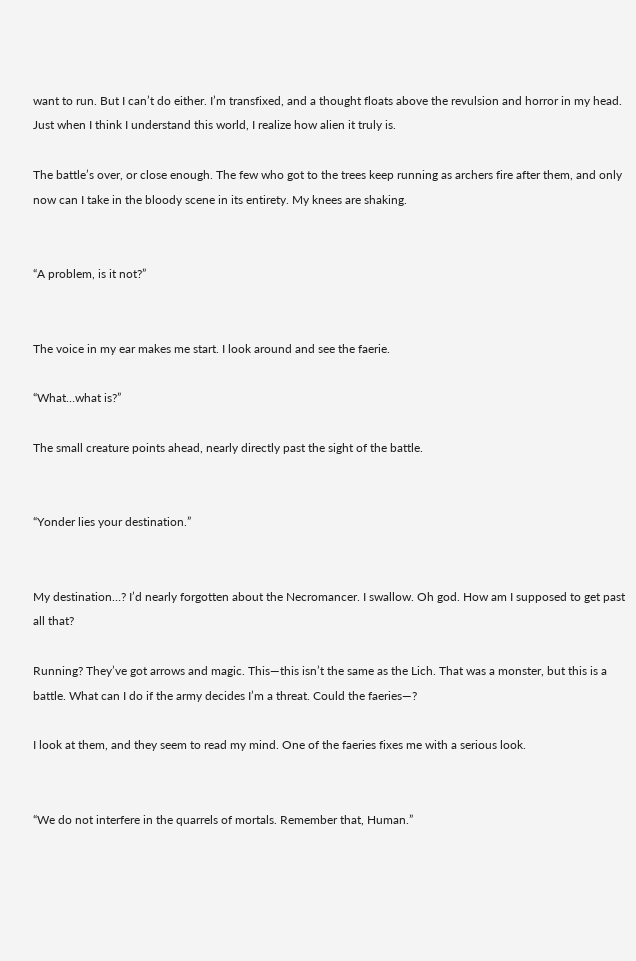want to run. But I can’t do either. I’m transfixed, and a thought floats above the revulsion and horror in my head. Just when I think I understand this world, I realize how alien it truly is.

The battle’s over, or close enough. The few who got to the trees keep running as archers fire after them, and only now can I take in the bloody scene in its entirety. My knees are shaking.


“A problem, is it not?”


The voice in my ear makes me start. I look around and see the faerie.

“What…what is?”

The small creature points ahead, nearly directly past the sight of the battle.


“Yonder lies your destination.”


My destination…? I’d nearly forgotten about the Necromancer. I swallow. Oh god. How am I supposed to get past all that?

Running? They’ve got arrows and magic. This—this isn’t the same as the Lich. That was a monster, but this is a battle. What can I do if the army decides I’m a threat. Could the faeries—?

I look at them, and they seem to read my mind. One of the faeries fixes me with a serious look.


“We do not interfere in the quarrels of mortals. Remember that, Human.”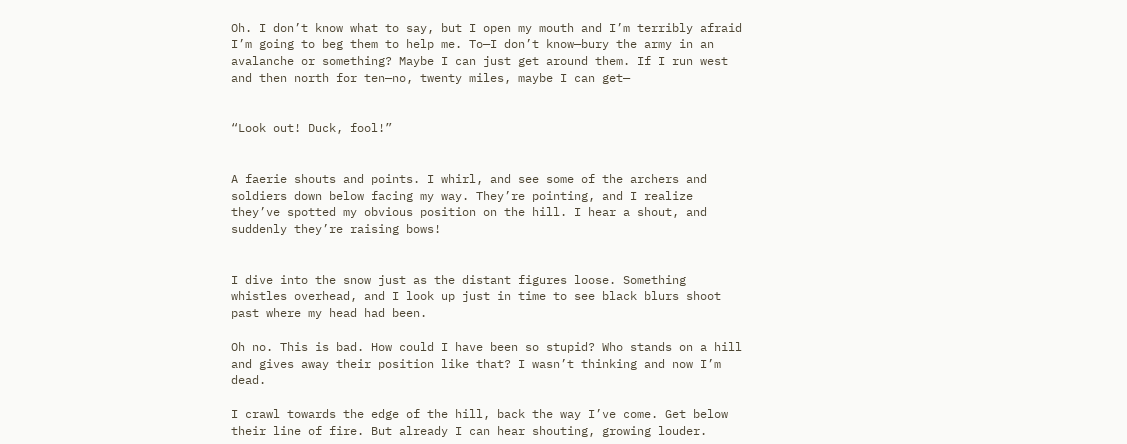Oh. I don’t know what to say, but I open my mouth and I’m terribly afraid I’m going to beg them to help me. To—I don’t know—bury the army in an avalanche or something? Maybe I can just get around them. If I run west and then north for ten—no, twenty miles, maybe I can get—


“Look out! Duck, fool!”


A faerie shouts and points. I whirl, and see some of the archers and soldiers down below facing my way. They’re pointing, and I realize they’ve spotted my obvious position on the hill. I hear a shout, and suddenly they’re raising bows!


I dive into the snow just as the distant figures loose. Something whistles overhead, and I look up just in time to see black blurs shoot past where my head had been.

Oh no. This is bad. How could I have been so stupid? Who stands on a hill and gives away their position like that? I wasn’t thinking and now I’m dead.

I crawl towards the edge of the hill, back the way I’ve come. Get below their line of fire. But already I can hear shouting, growing louder.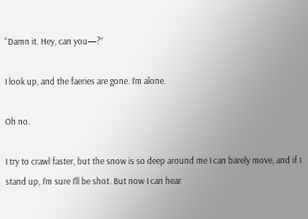“Damn it. Hey, can you—?”

I look up, and the faeries are gone. I’m alone.

Oh no.

I try to crawl faster, but the snow is so deep around me I can barely move, and if I stand up, I’m sure I’ll be shot. But now I can hear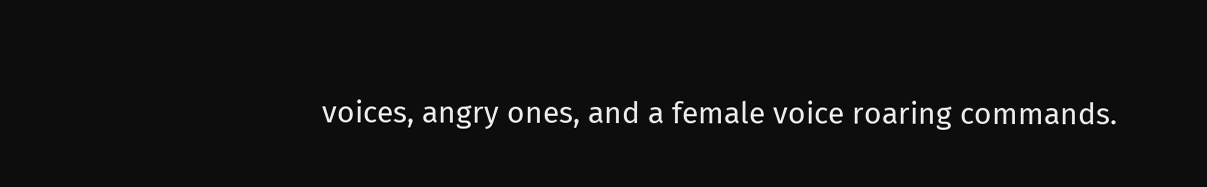voices, angry ones, and a female voice roaring commands.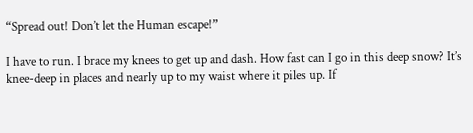“Spread out! Don’t let the Human escape!”

I have to run. I brace my knees to get up and dash. How fast can I go in this deep snow? It’s knee-deep in places and nearly up to my waist where it piles up. If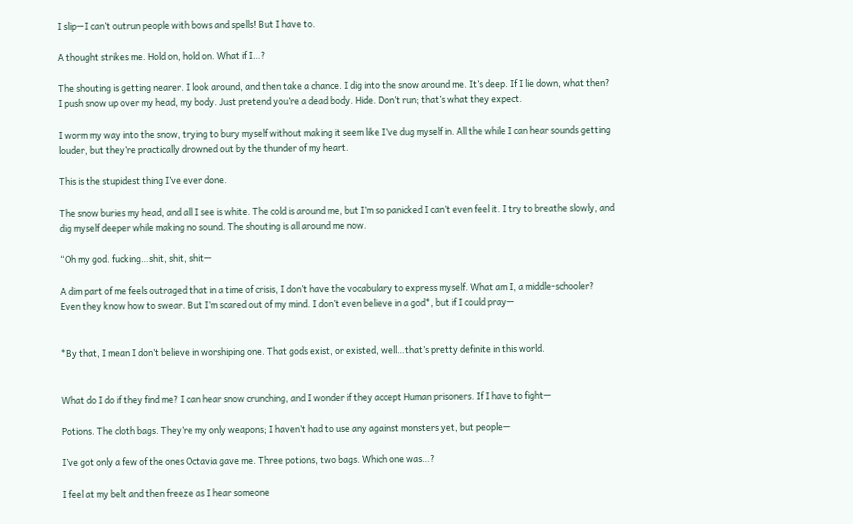I slip—I can’t outrun people with bows and spells! But I have to.

A thought strikes me. Hold on, hold on. What if I…?

The shouting is getting nearer. I look around, and then take a chance. I dig into the snow around me. It’s deep. If I lie down, what then? I push snow up over my head, my body. Just pretend you’re a dead body. Hide. Don’t run; that’s what they expect.

I worm my way into the snow, trying to bury myself without making it seem like I’ve dug myself in. All the while I can hear sounds getting louder, but they’re practically drowned out by the thunder of my heart.

This is the stupidest thing I’ve ever done.

The snow buries my head, and all I see is white. The cold is around me, but I’m so panicked I can’t even feel it. I try to breathe slowly, and dig myself deeper while making no sound. The shouting is all around me now.

“Oh my god. fucking…shit, shit, shit—

A dim part of me feels outraged that in a time of crisis, I don’t have the vocabulary to express myself. What am I, a middle-schooler? Even they know how to swear. But I’m scared out of my mind. I don’t even believe in a god*, but if I could pray—


*By that, I mean I don’t believe in worshiping one. That gods exist, or existed, well…that’s pretty definite in this world.


What do I do if they find me? I can hear snow crunching, and I wonder if they accept Human prisoners. If I have to fight—

Potions. The cloth bags. They’re my only weapons; I haven’t had to use any against monsters yet, but people—

I’ve got only a few of the ones Octavia gave me. Three potions, two bags. Which one was…?

I feel at my belt and then freeze as I hear someone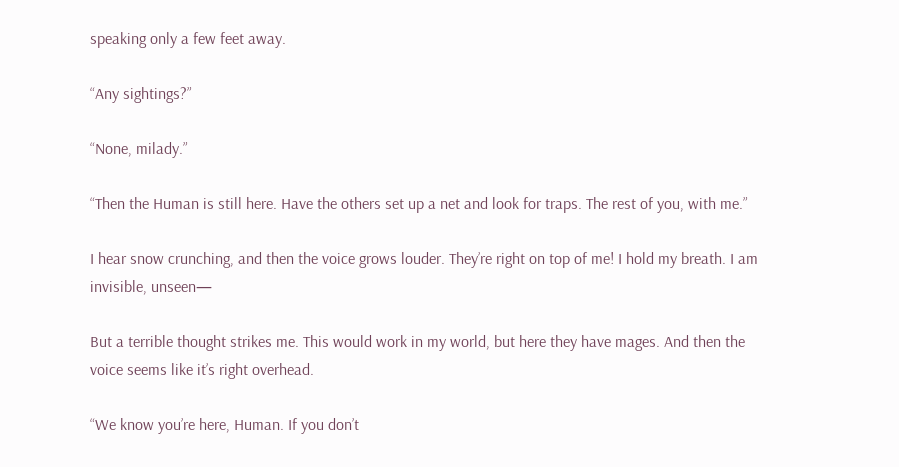speaking only a few feet away.

“Any sightings?”

“None, milady.”

“Then the Human is still here. Have the others set up a net and look for traps. The rest of you, with me.”

I hear snow crunching, and then the voice grows louder. They’re right on top of me! I hold my breath. I am invisible, unseen—

But a terrible thought strikes me. This would work in my world, but here they have mages. And then the voice seems like it’s right overhead.

“We know you’re here, Human. If you don’t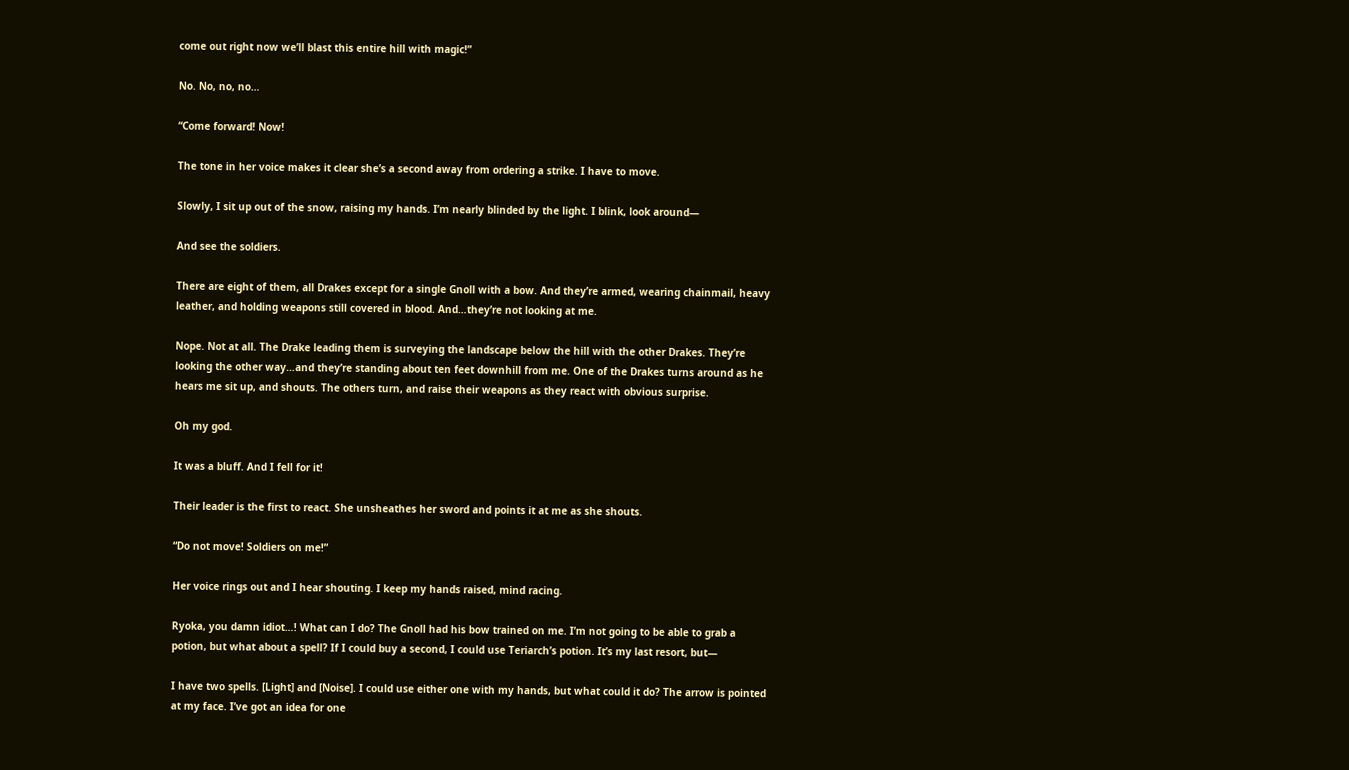come out right now we’ll blast this entire hill with magic!”

No. No, no, no…

“Come forward! Now!

The tone in her voice makes it clear she’s a second away from ordering a strike. I have to move.

Slowly, I sit up out of the snow, raising my hands. I’m nearly blinded by the light. I blink, look around—

And see the soldiers.

There are eight of them, all Drakes except for a single Gnoll with a bow. And they’re armed, wearing chainmail, heavy leather, and holding weapons still covered in blood. And…they’re not looking at me.

Nope. Not at all. The Drake leading them is surveying the landscape below the hill with the other Drakes. They’re looking the other way…and they’re standing about ten feet downhill from me. One of the Drakes turns around as he hears me sit up, and shouts. The others turn, and raise their weapons as they react with obvious surprise.

Oh my god.

It was a bluff. And I fell for it!

Their leader is the first to react. She unsheathes her sword and points it at me as she shouts.

“Do not move! Soldiers on me!”

Her voice rings out and I hear shouting. I keep my hands raised, mind racing.

Ryoka, you damn idiot…! What can I do? The Gnoll had his bow trained on me. I’m not going to be able to grab a potion, but what about a spell? If I could buy a second, I could use Teriarch’s potion. It’s my last resort, but—

I have two spells. [Light] and [Noise]. I could use either one with my hands, but what could it do? The arrow is pointed at my face. I’ve got an idea for one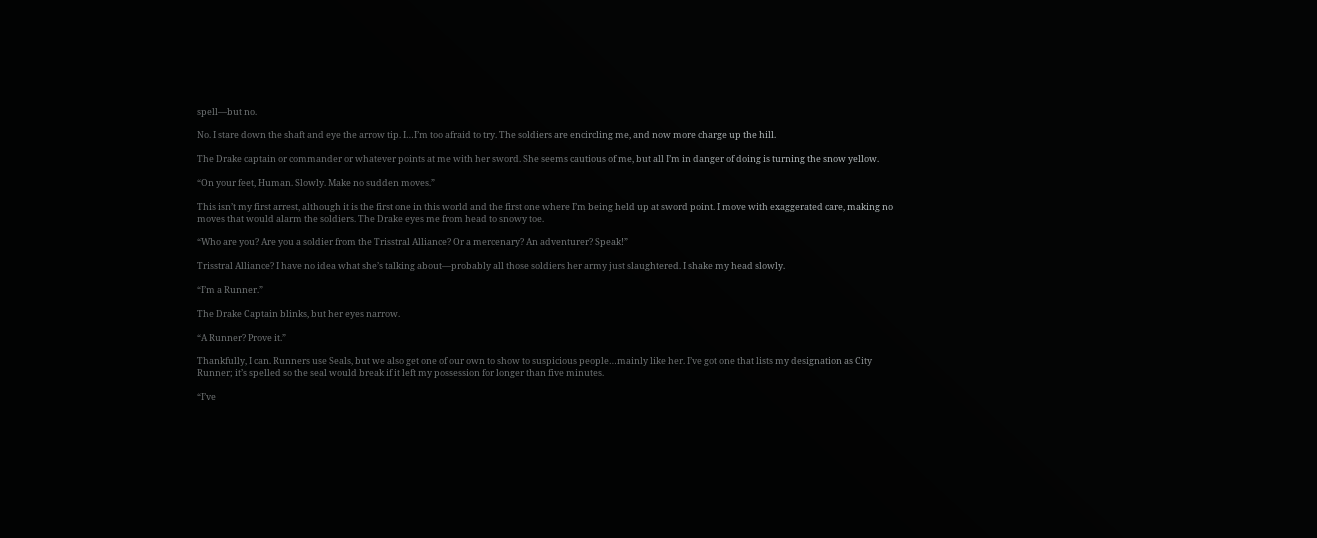spell—but no.

No. I stare down the shaft and eye the arrow tip. I…I’m too afraid to try. The soldiers are encircling me, and now more charge up the hill.

The Drake captain or commander or whatever points at me with her sword. She seems cautious of me, but all I’m in danger of doing is turning the snow yellow.

“On your feet, Human. Slowly. Make no sudden moves.”

This isn’t my first arrest, although it is the first one in this world and the first one where I’m being held up at sword point. I move with exaggerated care, making no moves that would alarm the soldiers. The Drake eyes me from head to snowy toe.

“Who are you? Are you a soldier from the Trisstral Alliance? Or a mercenary? An adventurer? Speak!”

Trisstral Alliance? I have no idea what she’s talking about—probably all those soldiers her army just slaughtered. I shake my head slowly.

“I’m a Runner.”

The Drake Captain blinks, but her eyes narrow.

“A Runner? Prove it.”

Thankfully, I can. Runners use Seals, but we also get one of our own to show to suspicious people…mainly like her. I’ve got one that lists my designation as City Runner; it’s spelled so the seal would break if it left my possession for longer than five minutes.

“I’ve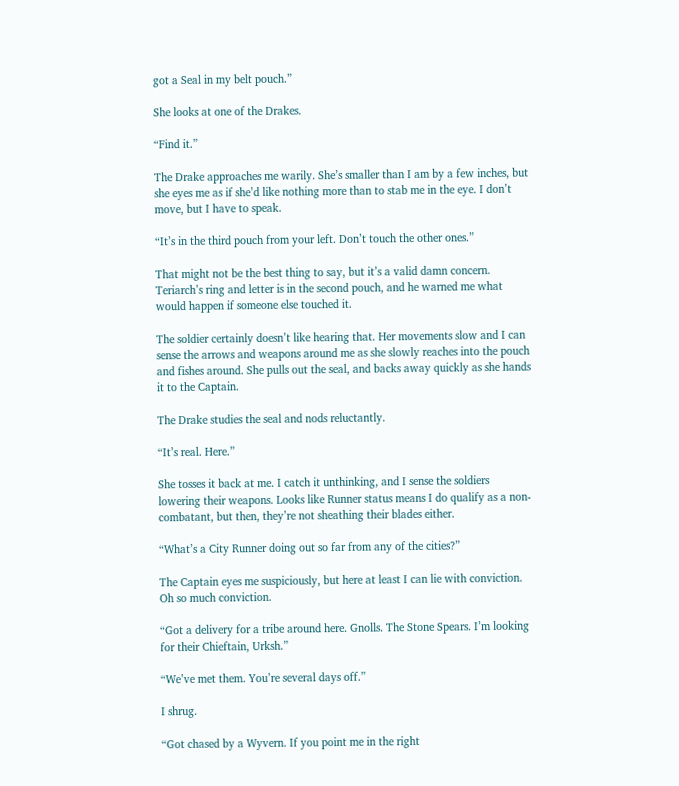got a Seal in my belt pouch.”

She looks at one of the Drakes.

“Find it.”

The Drake approaches me warily. She’s smaller than I am by a few inches, but she eyes me as if she’d like nothing more than to stab me in the eye. I don’t move, but I have to speak.

“It’s in the third pouch from your left. Don’t touch the other ones.”

That might not be the best thing to say, but it’s a valid damn concern. Teriarch’s ring and letter is in the second pouch, and he warned me what would happen if someone else touched it.

The soldier certainly doesn’t like hearing that. Her movements slow and I can sense the arrows and weapons around me as she slowly reaches into the pouch and fishes around. She pulls out the seal, and backs away quickly as she hands it to the Captain.

The Drake studies the seal and nods reluctantly.

“It’s real. Here.”

She tosses it back at me. I catch it unthinking, and I sense the soldiers lowering their weapons. Looks like Runner status means I do qualify as a non-combatant, but then, they’re not sheathing their blades either.

“What’s a City Runner doing out so far from any of the cities?”

The Captain eyes me suspiciously, but here at least I can lie with conviction. Oh so much conviction.

“Got a delivery for a tribe around here. Gnolls. The Stone Spears. I’m looking for their Chieftain, Urksh.”

“We’ve met them. You’re several days off.”

I shrug.

“Got chased by a Wyvern. If you point me in the right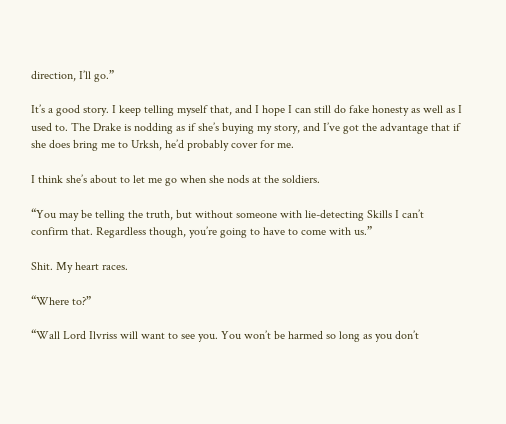direction, I’ll go.”

It’s a good story. I keep telling myself that, and I hope I can still do fake honesty as well as I used to. The Drake is nodding as if she’s buying my story, and I’ve got the advantage that if she does bring me to Urksh, he’d probably cover for me.

I think she’s about to let me go when she nods at the soldiers.

“You may be telling the truth, but without someone with lie-detecting Skills I can’t confirm that. Regardless though, you’re going to have to come with us.”

Shit. My heart races.

“Where to?”

“Wall Lord Ilvriss will want to see you. You won’t be harmed so long as you don’t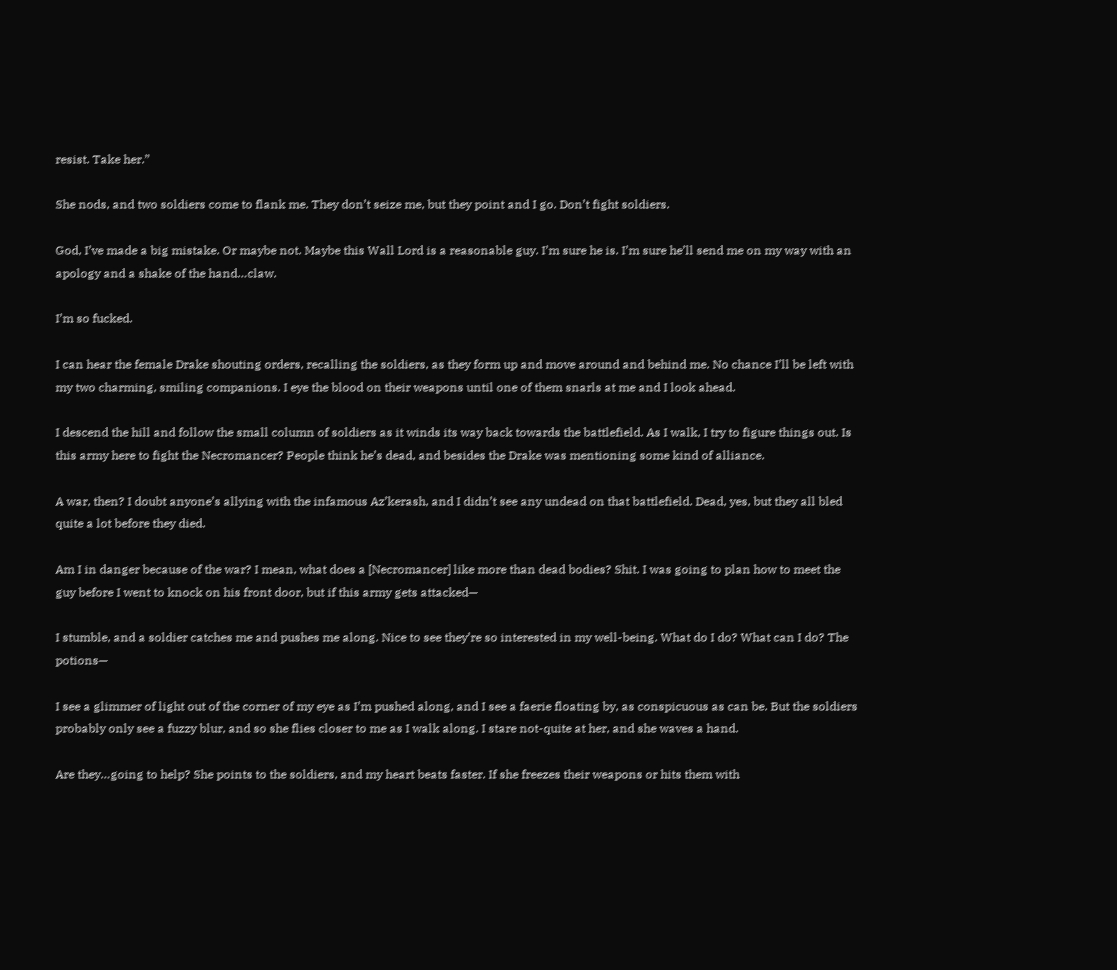resist. Take her.”

She nods, and two soldiers come to flank me. They don’t seize me, but they point and I go. Don’t fight soldiers.

God, I’ve made a big mistake. Or maybe not. Maybe this Wall Lord is a reasonable guy. I’m sure he is. I’m sure he’ll send me on my way with an apology and a shake of the hand…claw.

I’m so fucked.

I can hear the female Drake shouting orders, recalling the soldiers, as they form up and move around and behind me. No chance I’ll be left with my two charming, smiling companions. I eye the blood on their weapons until one of them snarls at me and I look ahead.

I descend the hill and follow the small column of soldiers as it winds its way back towards the battlefield. As I walk, I try to figure things out. Is this army here to fight the Necromancer? People think he’s dead, and besides the Drake was mentioning some kind of alliance.

A war, then? I doubt anyone’s allying with the infamous Az’kerash, and I didn’t see any undead on that battlefield. Dead, yes, but they all bled quite a lot before they died.

Am I in danger because of the war? I mean, what does a [Necromancer] like more than dead bodies? Shit. I was going to plan how to meet the guy before I went to knock on his front door, but if this army gets attacked—

I stumble, and a soldier catches me and pushes me along. Nice to see they’re so interested in my well-being. What do I do? What can I do? The potions—

I see a glimmer of light out of the corner of my eye as I’m pushed along, and I see a faerie floating by, as conspicuous as can be. But the soldiers probably only see a fuzzy blur, and so she flies closer to me as I walk along. I stare not-quite at her, and she waves a hand.

Are they…going to help? She points to the soldiers, and my heart beats faster. If she freezes their weapons or hits them with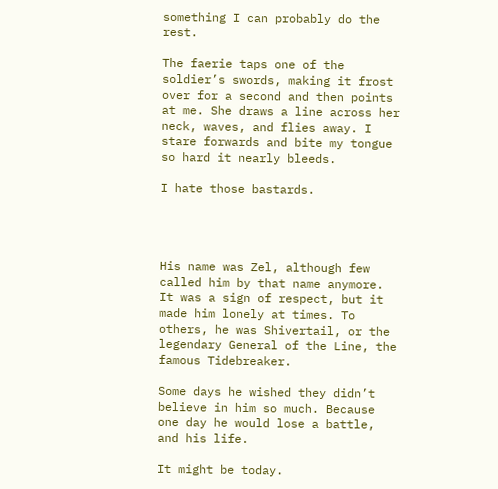something I can probably do the rest.

The faerie taps one of the soldier’s swords, making it frost over for a second and then points at me. She draws a line across her neck, waves, and flies away. I stare forwards and bite my tongue so hard it nearly bleeds.

I hate those bastards.




His name was Zel, although few called him by that name anymore. It was a sign of respect, but it made him lonely at times. To others, he was Shivertail, or the legendary General of the Line, the famous Tidebreaker.

Some days he wished they didn’t believe in him so much. Because one day he would lose a battle, and his life.

It might be today.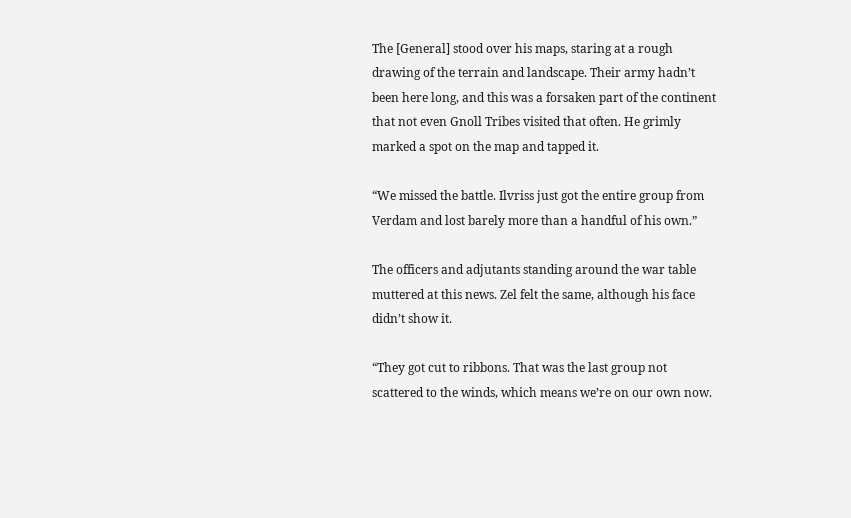The [General] stood over his maps, staring at a rough drawing of the terrain and landscape. Their army hadn’t been here long, and this was a forsaken part of the continent that not even Gnoll Tribes visited that often. He grimly marked a spot on the map and tapped it.

“We missed the battle. Ilvriss just got the entire group from Verdam and lost barely more than a handful of his own.”

The officers and adjutants standing around the war table muttered at this news. Zel felt the same, although his face didn’t show it.

“They got cut to ribbons. That was the last group not scattered to the winds, which means we’re on our own now.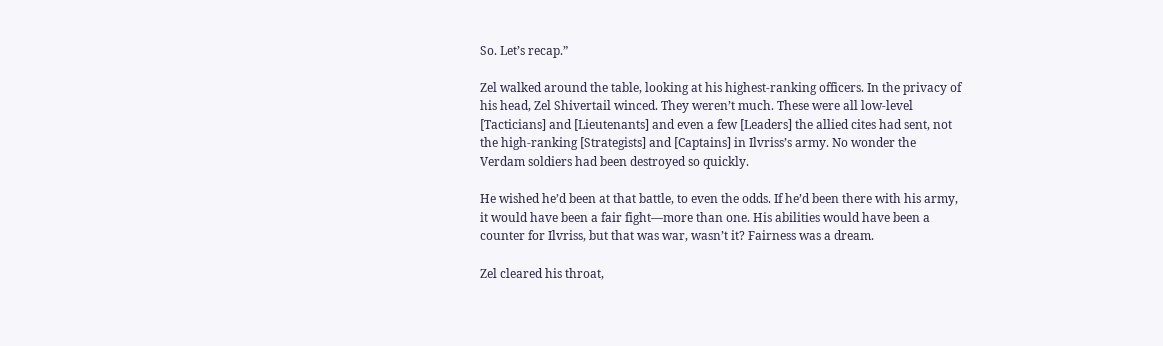So. Let’s recap.”

Zel walked around the table, looking at his highest-ranking officers. In the privacy of his head, Zel Shivertail winced. They weren’t much. These were all low-level [Tacticians] and [Lieutenants] and even a few [Leaders] the allied cites had sent, not the high-ranking [Strategists] and [Captains] in Ilvriss’s army. No wonder the Verdam soldiers had been destroyed so quickly.

He wished he’d been at that battle, to even the odds. If he’d been there with his army, it would have been a fair fight—more than one. His abilities would have been a counter for Ilvriss, but that was war, wasn’t it? Fairness was a dream.

Zel cleared his throat,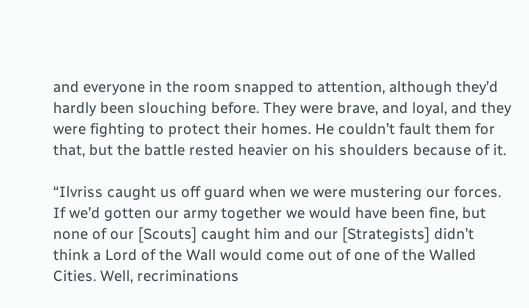and everyone in the room snapped to attention, although they’d hardly been slouching before. They were brave, and loyal, and they were fighting to protect their homes. He couldn’t fault them for that, but the battle rested heavier on his shoulders because of it.

“Ilvriss caught us off guard when we were mustering our forces. If we’d gotten our army together we would have been fine, but none of our [Scouts] caught him and our [Strategists] didn’t think a Lord of the Wall would come out of one of the Walled Cities. Well, recriminations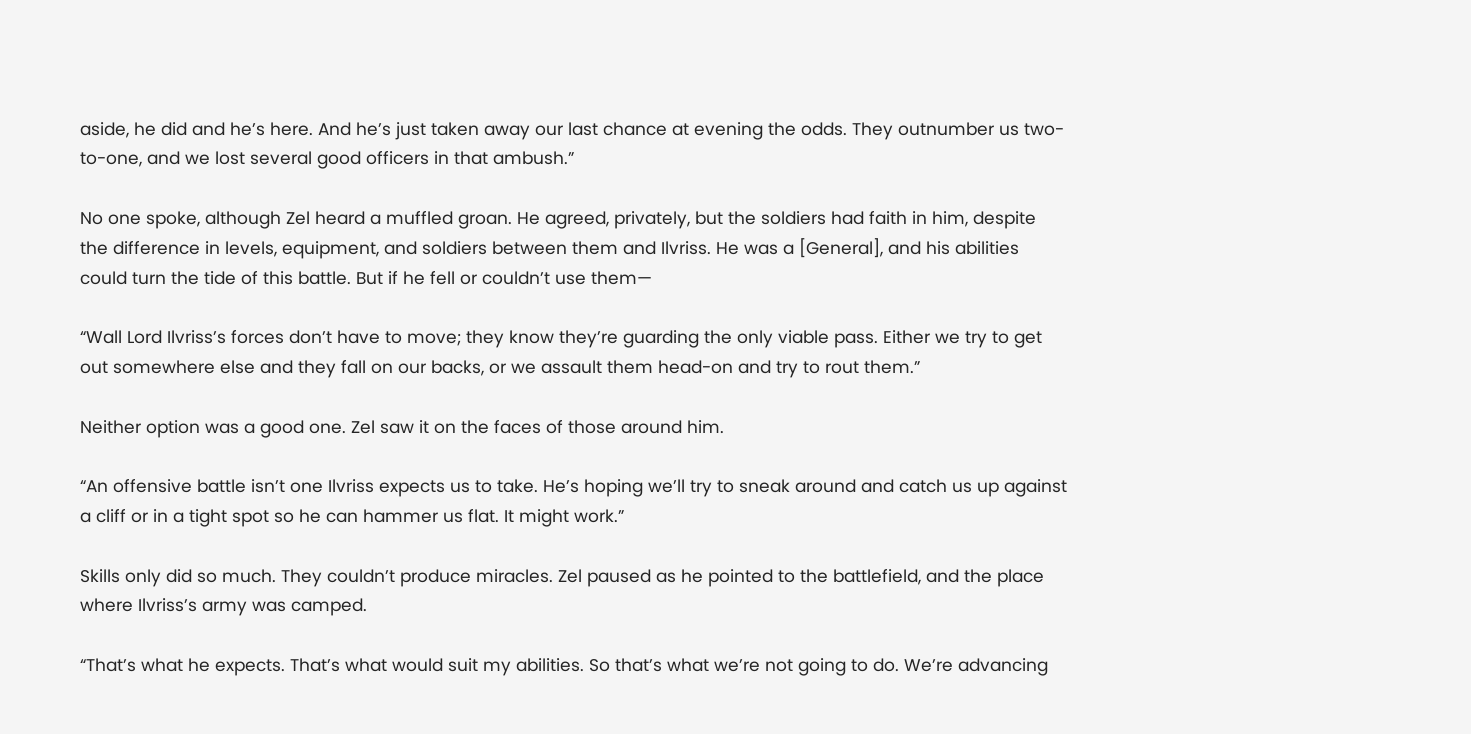aside, he did and he’s here. And he’s just taken away our last chance at evening the odds. They outnumber us two-to-one, and we lost several good officers in that ambush.”

No one spoke, although Zel heard a muffled groan. He agreed, privately, but the soldiers had faith in him, despite the difference in levels, equipment, and soldiers between them and Ilvriss. He was a [General], and his abilities could turn the tide of this battle. But if he fell or couldn’t use them—

“Wall Lord Ilvriss’s forces don’t have to move; they know they’re guarding the only viable pass. Either we try to get out somewhere else and they fall on our backs, or we assault them head-on and try to rout them.”

Neither option was a good one. Zel saw it on the faces of those around him.

“An offensive battle isn’t one Ilvriss expects us to take. He’s hoping we’ll try to sneak around and catch us up against a cliff or in a tight spot so he can hammer us flat. It might work.”

Skills only did so much. They couldn’t produce miracles. Zel paused as he pointed to the battlefield, and the place where Ilvriss’s army was camped.

“That’s what he expects. That’s what would suit my abilities. So that’s what we’re not going to do. We’re advancing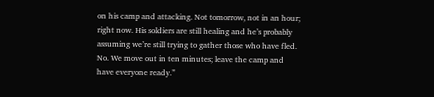on his camp and attacking. Not tomorrow, not in an hour; right now. His soldiers are still healing and he’s probably assuming we’re still trying to gather those who have fled. No. We move out in ten minutes; leave the camp and have everyone ready.”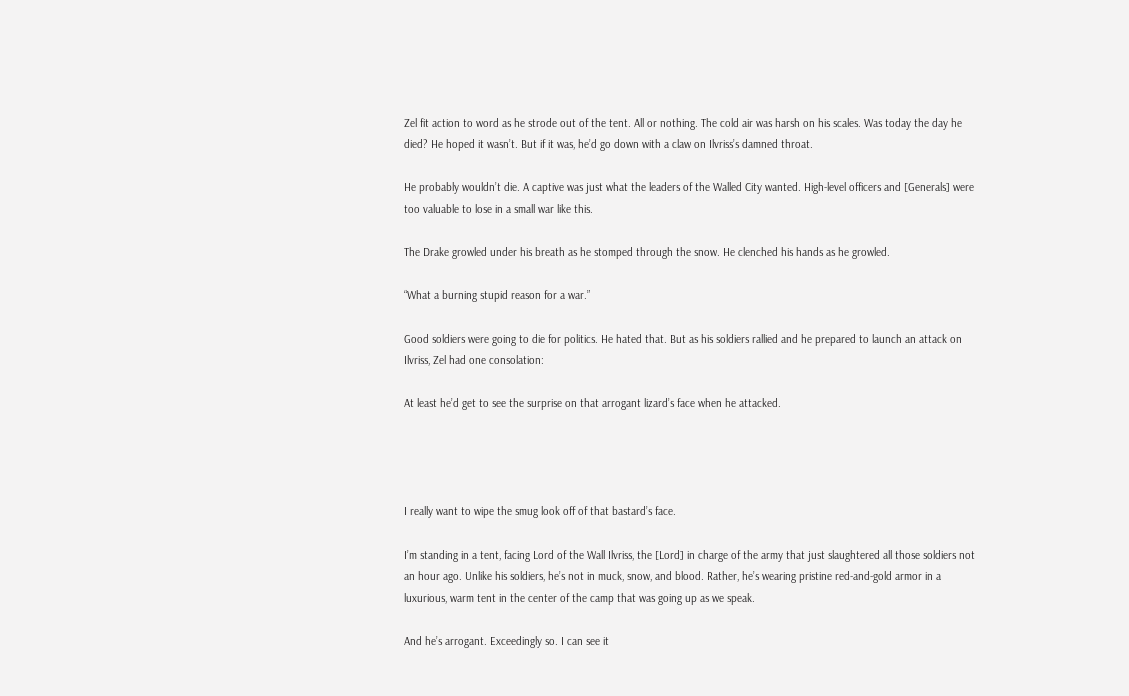Zel fit action to word as he strode out of the tent. All or nothing. The cold air was harsh on his scales. Was today the day he died? He hoped it wasn’t. But if it was, he’d go down with a claw on Ilvriss’s damned throat.

He probably wouldn’t die. A captive was just what the leaders of the Walled City wanted. High-level officers and [Generals] were too valuable to lose in a small war like this.

The Drake growled under his breath as he stomped through the snow. He clenched his hands as he growled.

“What a burning stupid reason for a war.”

Good soldiers were going to die for politics. He hated that. But as his soldiers rallied and he prepared to launch an attack on Ilvriss, Zel had one consolation:

At least he’d get to see the surprise on that arrogant lizard’s face when he attacked.




I really want to wipe the smug look off of that bastard’s face.

I’m standing in a tent, facing Lord of the Wall Ilvriss, the [Lord] in charge of the army that just slaughtered all those soldiers not an hour ago. Unlike his soldiers, he’s not in muck, snow, and blood. Rather, he’s wearing pristine red-and-gold armor in a luxurious, warm tent in the center of the camp that was going up as we speak.

And he’s arrogant. Exceedingly so. I can see it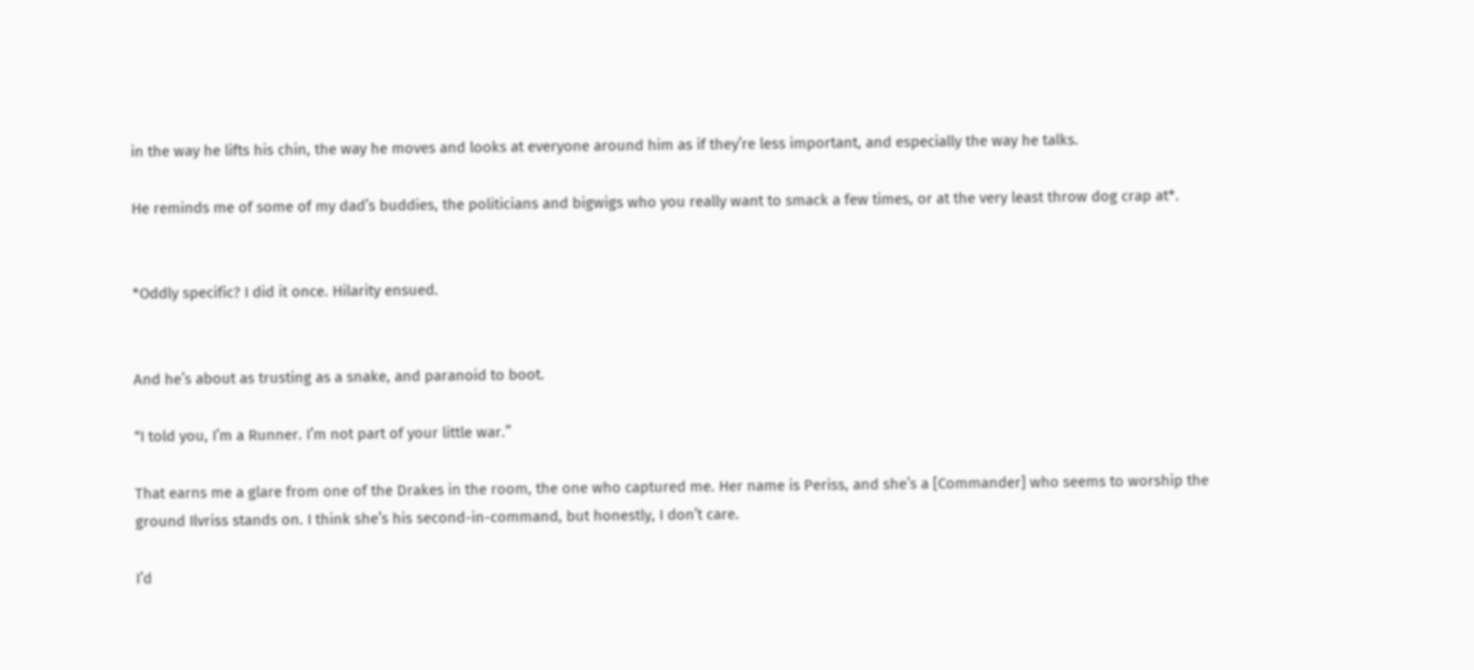in the way he lifts his chin, the way he moves and looks at everyone around him as if they’re less important, and especially the way he talks.

He reminds me of some of my dad’s buddies, the politicians and bigwigs who you really want to smack a few times, or at the very least throw dog crap at*.


*Oddly specific? I did it once. Hilarity ensued.


And he’s about as trusting as a snake, and paranoid to boot.

“I told you, I’m a Runner. I’m not part of your little war.”

That earns me a glare from one of the Drakes in the room, the one who captured me. Her name is Periss, and she’s a [Commander] who seems to worship the ground Ilvriss stands on. I think she’s his second-in-command, but honestly, I don’t care.

I’d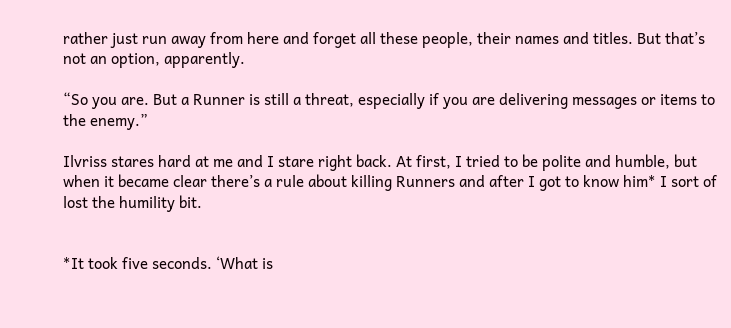rather just run away from here and forget all these people, their names and titles. But that’s not an option, apparently.

“So you are. But a Runner is still a threat, especially if you are delivering messages or items to the enemy.”

Ilvriss stares hard at me and I stare right back. At first, I tried to be polite and humble, but when it became clear there’s a rule about killing Runners and after I got to know him* I sort of lost the humility bit.


*It took five seconds. ‘What is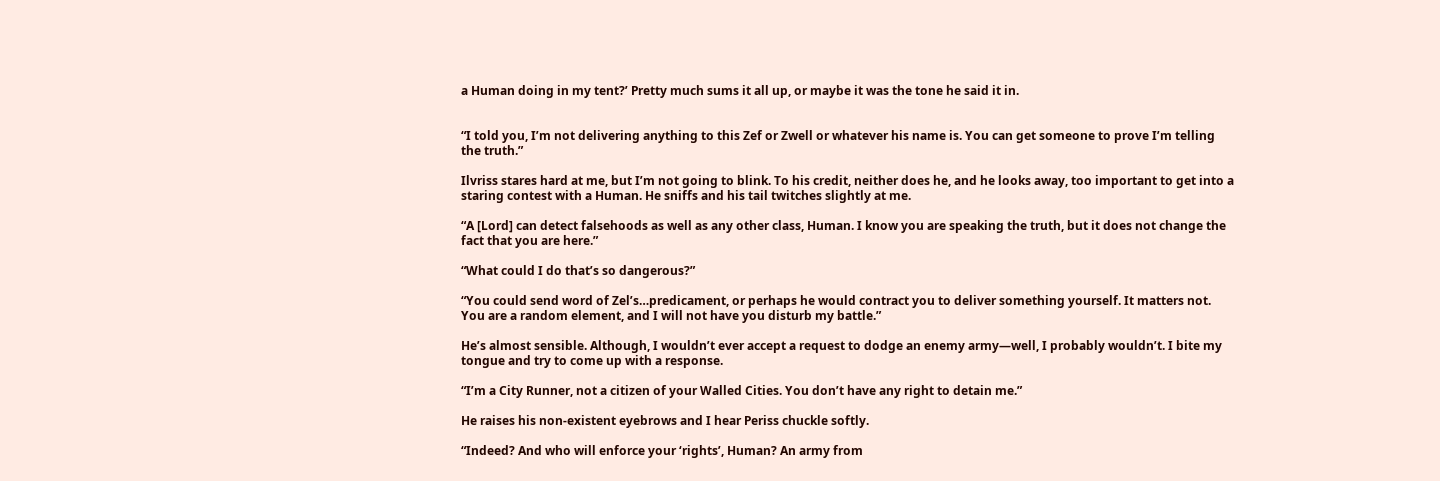a Human doing in my tent?’ Pretty much sums it all up, or maybe it was the tone he said it in.


“I told you, I’m not delivering anything to this Zef or Zwell or whatever his name is. You can get someone to prove I’m telling the truth.”

Ilvriss stares hard at me, but I’m not going to blink. To his credit, neither does he, and he looks away, too important to get into a staring contest with a Human. He sniffs and his tail twitches slightly at me.

“A [Lord] can detect falsehoods as well as any other class, Human. I know you are speaking the truth, but it does not change the fact that you are here.”

“What could I do that’s so dangerous?”

“You could send word of Zel’s…predicament, or perhaps he would contract you to deliver something yourself. It matters not. You are a random element, and I will not have you disturb my battle.”

He’s almost sensible. Although, I wouldn’t ever accept a request to dodge an enemy army—well, I probably wouldn’t. I bite my tongue and try to come up with a response.

“I’m a City Runner, not a citizen of your Walled Cities. You don’t have any right to detain me.”

He raises his non-existent eyebrows and I hear Periss chuckle softly.

“Indeed? And who will enforce your ‘rights’, Human? An army from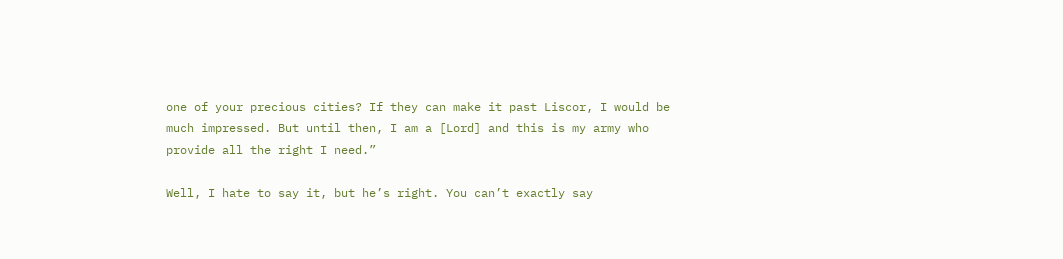one of your precious cities? If they can make it past Liscor, I would be much impressed. But until then, I am a [Lord] and this is my army who provide all the right I need.”

Well, I hate to say it, but he’s right. You can’t exactly say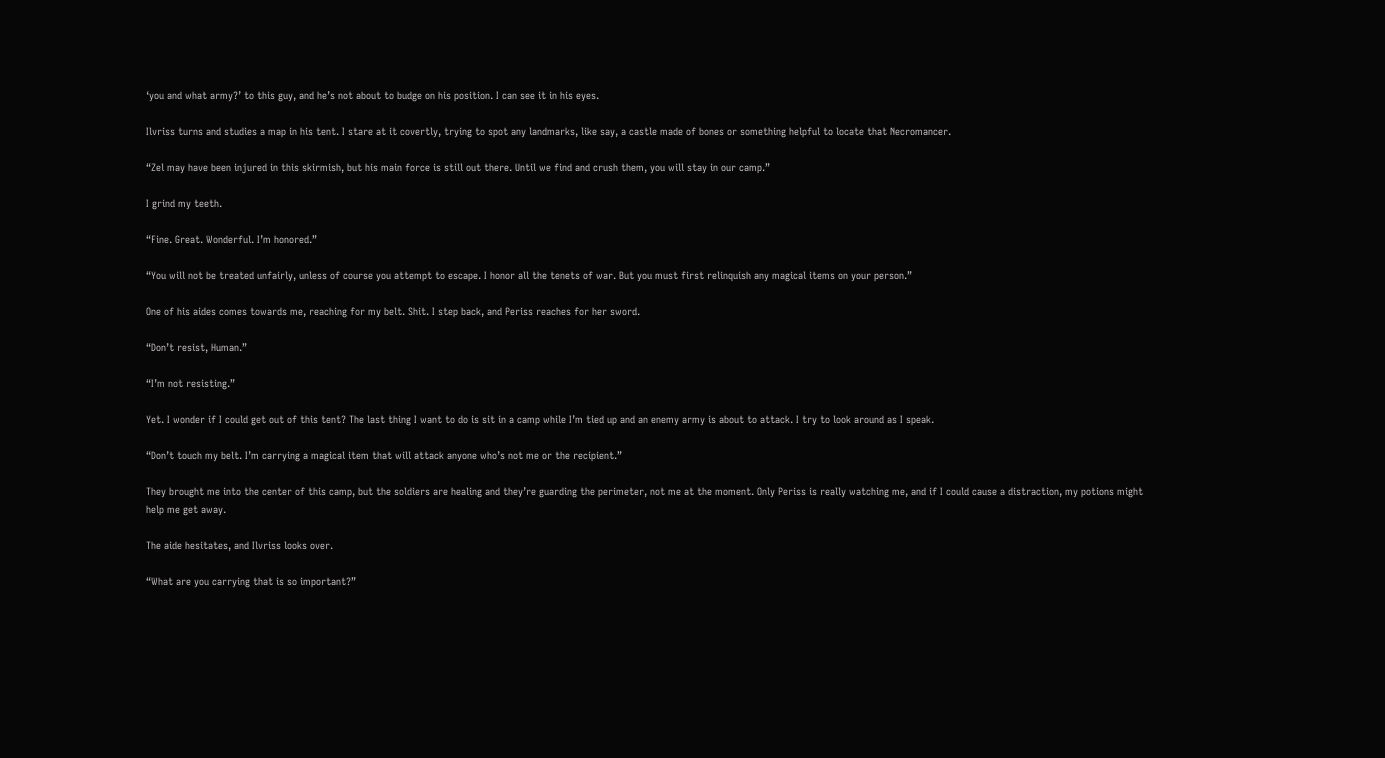‘you and what army?’ to this guy, and he’s not about to budge on his position. I can see it in his eyes.

Ilvriss turns and studies a map in his tent. I stare at it covertly, trying to spot any landmarks, like say, a castle made of bones or something helpful to locate that Necromancer.

“Zel may have been injured in this skirmish, but his main force is still out there. Until we find and crush them, you will stay in our camp.”

I grind my teeth.

“Fine. Great. Wonderful. I’m honored.”

“You will not be treated unfairly, unless of course you attempt to escape. I honor all the tenets of war. But you must first relinquish any magical items on your person.”

One of his aides comes towards me, reaching for my belt. Shit. I step back, and Periss reaches for her sword.

“Don’t resist, Human.”

“I’m not resisting.”

Yet. I wonder if I could get out of this tent? The last thing I want to do is sit in a camp while I’m tied up and an enemy army is about to attack. I try to look around as I speak.

“Don’t touch my belt. I’m carrying a magical item that will attack anyone who’s not me or the recipient.”

They brought me into the center of this camp, but the soldiers are healing and they’re guarding the perimeter, not me at the moment. Only Periss is really watching me, and if I could cause a distraction, my potions might help me get away.

The aide hesitates, and Ilvriss looks over.

“What are you carrying that is so important?”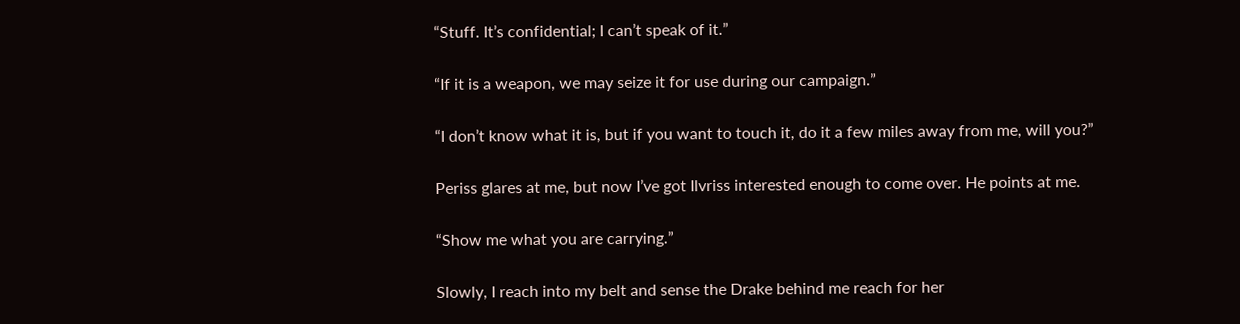“Stuff. It’s confidential; I can’t speak of it.”

“If it is a weapon, we may seize it for use during our campaign.”

“I don’t know what it is, but if you want to touch it, do it a few miles away from me, will you?”

Periss glares at me, but now I’ve got Ilvriss interested enough to come over. He points at me.

“Show me what you are carrying.”

Slowly, I reach into my belt and sense the Drake behind me reach for her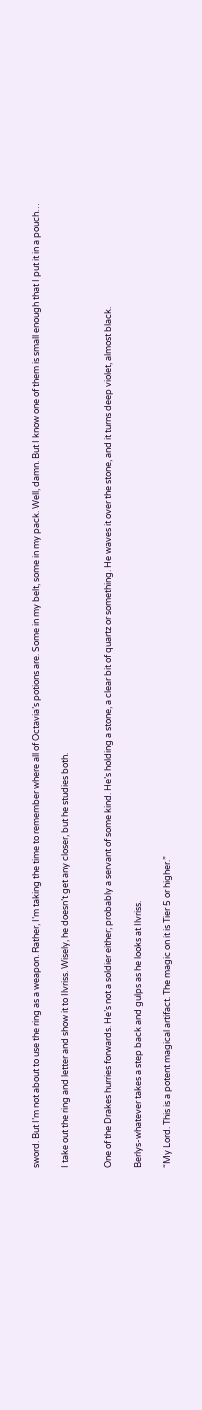sword. But I’m not about to use the ring as a weapon. Rather, I’m taking the time to remember where all of Octavia’s potions are. Some in my belt, some in my pack. Well, damn. But I know one of them is small enough that I put it in a pouch…

I take out the ring and letter and show it to Ilvriss. Wisely, he doesn’t get any closer, but he studies both.


One of the Drakes hurries forwards. He’s not a soldier either; probably a servant of some kind. He’s holding a stone, a clear bit of quartz or something. He waves it over the stone, and it turns deep violet, almost black.

Berlys-whatever takes a step back and gulps as he looks at Ilvriss.

“My Lord. This is a potent magical artifact. The magic on it is Tier 5 or higher.”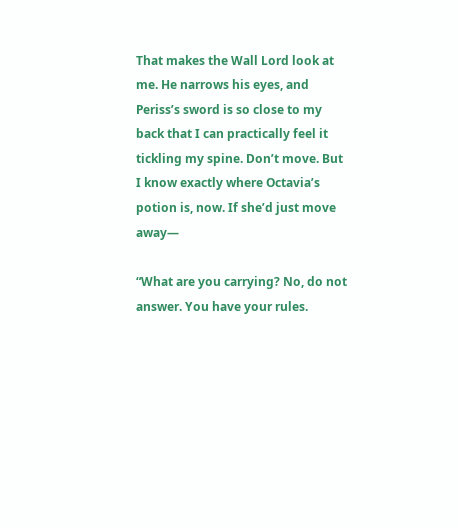That makes the Wall Lord look at me. He narrows his eyes, and Periss’s sword is so close to my back that I can practically feel it tickling my spine. Don’t move. But I know exactly where Octavia’s potion is, now. If she’d just move away—

“What are you carrying? No, do not answer. You have your rules.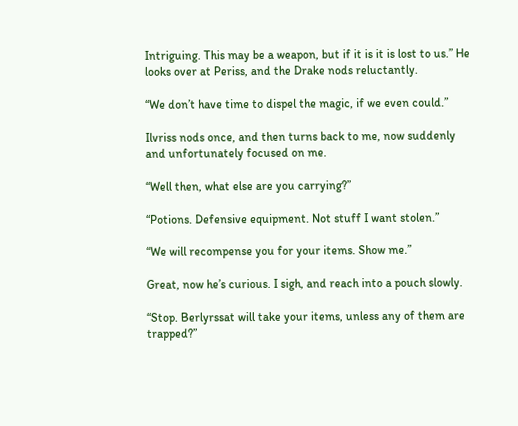Intriguing. This may be a weapon, but if it is it is lost to us.” He looks over at Periss, and the Drake nods reluctantly.

“We don’t have time to dispel the magic, if we even could.”

Ilvriss nods once, and then turns back to me, now suddenly and unfortunately focused on me.

“Well then, what else are you carrying?”

“Potions. Defensive equipment. Not stuff I want stolen.”

“We will recompense you for your items. Show me.”

Great, now he’s curious. I sigh, and reach into a pouch slowly.

“Stop. Berlyrssat will take your items, unless any of them are trapped?”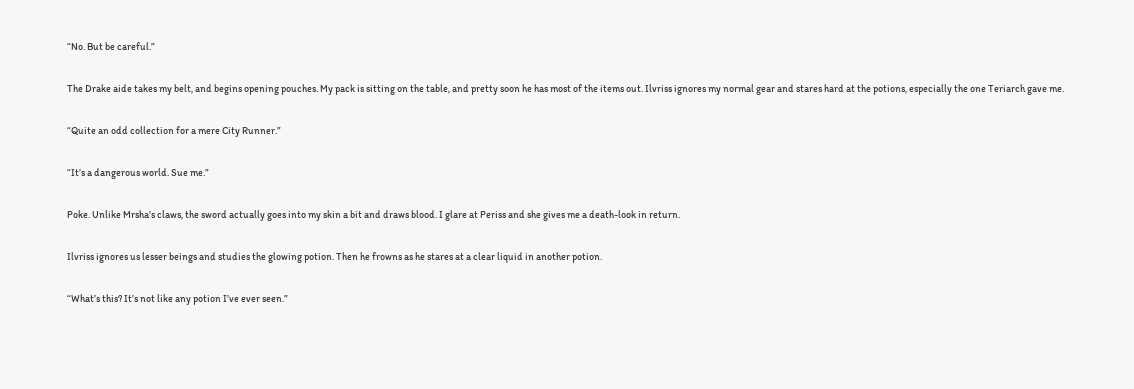“No. But be careful.”

The Drake aide takes my belt, and begins opening pouches. My pack is sitting on the table, and pretty soon he has most of the items out. Ilvriss ignores my normal gear and stares hard at the potions, especially the one Teriarch gave me.

“Quite an odd collection for a mere City Runner.”

“It’s a dangerous world. Sue me.”

Poke. Unlike Mrsha’s claws, the sword actually goes into my skin a bit and draws blood. I glare at Periss and she gives me a death-look in return.

Ilvriss ignores us lesser beings and studies the glowing potion. Then he frowns as he stares at a clear liquid in another potion.

“What’s this? It’s not like any potion I’ve ever seen.”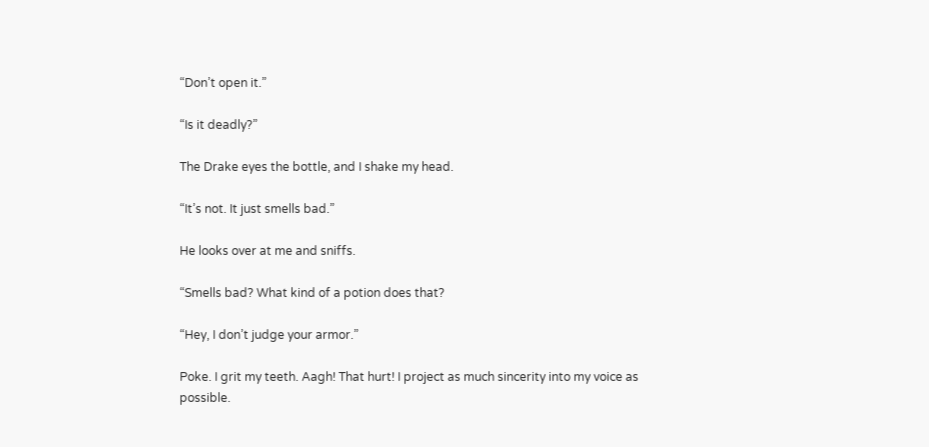“Don’t open it.”

“Is it deadly?”

The Drake eyes the bottle, and I shake my head.

“It’s not. It just smells bad.”

He looks over at me and sniffs.

“Smells bad? What kind of a potion does that?

“Hey, I don’t judge your armor.”

Poke. I grit my teeth. Aagh! That hurt! I project as much sincerity into my voice as possible.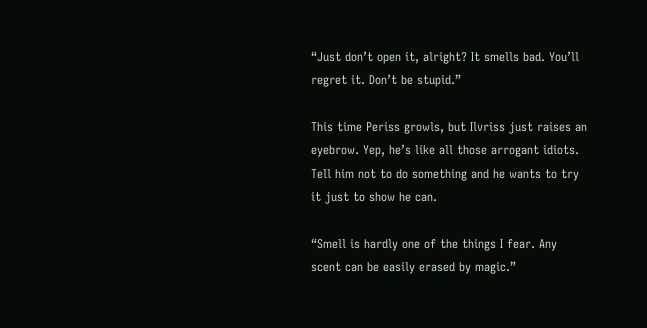“Just don’t open it, alright? It smells bad. You’ll regret it. Don’t be stupid.”

This time Periss growls, but Ilvriss just raises an eyebrow. Yep, he’s like all those arrogant idiots. Tell him not to do something and he wants to try it just to show he can.

“Smell is hardly one of the things I fear. Any scent can be easily erased by magic.”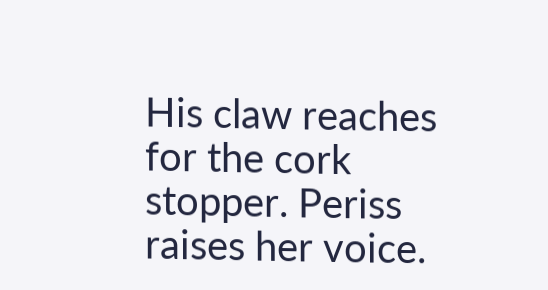His claw reaches for the cork stopper. Periss raises her voice.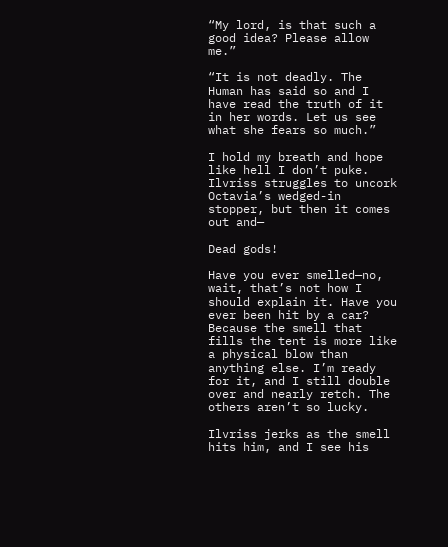“My lord, is that such a good idea? Please allow me.”

“It is not deadly. The Human has said so and I have read the truth of it in her words. Let us see what she fears so much.”

I hold my breath and hope like hell I don’t puke. Ilvriss struggles to uncork Octavia’s wedged-in stopper, but then it comes out and—

Dead gods!

Have you ever smelled—no, wait, that’s not how I should explain it. Have you ever been hit by a car? Because the smell that fills the tent is more like a physical blow than anything else. I’m ready for it, and I still double over and nearly retch. The others aren’t so lucky.

Ilvriss jerks as the smell hits him, and I see his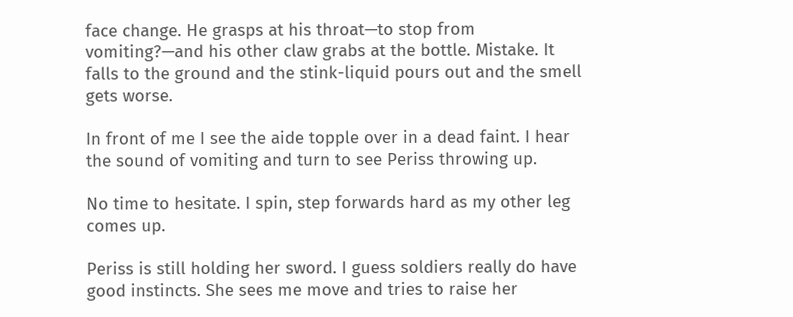face change. He grasps at his throat—to stop from vomiting?—and his other claw grabs at the bottle. Mistake. It falls to the ground and the stink-liquid pours out and the smell gets worse.

In front of me I see the aide topple over in a dead faint. I hear the sound of vomiting and turn to see Periss throwing up.

No time to hesitate. I spin, step forwards hard as my other leg comes up.

Periss is still holding her sword. I guess soldiers really do have good instincts. She sees me move and tries to raise her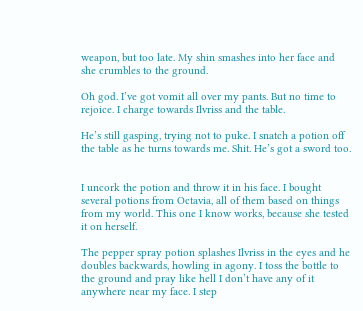weapon, but too late. My shin smashes into her face and she crumbles to the ground.

Oh god. I’ve got vomit all over my pants. But no time to rejoice. I charge towards Ilvriss and the table.

He’s still gasping, trying not to puke. I snatch a potion off the table as he turns towards me. Shit. He’s got a sword too.


I uncork the potion and throw it in his face. I bought several potions from Octavia, all of them based on things from my world. This one I know works, because she tested it on herself.

The pepper spray potion splashes Ilvriss in the eyes and he doubles backwards, howling in agony. I toss the bottle to the ground and pray like hell I don’t have any of it anywhere near my face. I step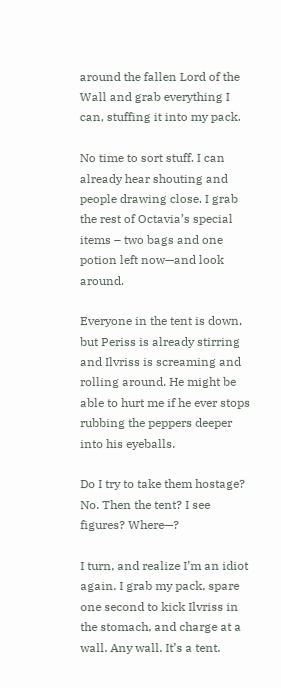around the fallen Lord of the Wall and grab everything I can, stuffing it into my pack.

No time to sort stuff. I can already hear shouting and people drawing close. I grab the rest of Octavia’s special items – two bags and one potion left now—and look around.

Everyone in the tent is down, but Periss is already stirring and Ilvriss is screaming and rolling around. He might be able to hurt me if he ever stops rubbing the peppers deeper into his eyeballs.

Do I try to take them hostage? No. Then the tent? I see figures? Where—?

I turn, and realize I’m an idiot again. I grab my pack, spare one second to kick Ilvriss in the stomach, and charge at a wall. Any wall. It’s a tent.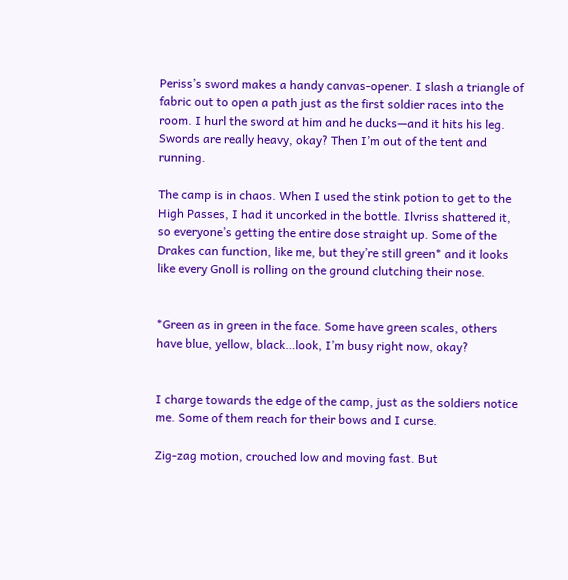Periss’s sword makes a handy canvas-opener. I slash a triangle of fabric out to open a path just as the first soldier races into the room. I hurl the sword at him and he ducks—and it hits his leg. Swords are really heavy, okay? Then I’m out of the tent and running.

The camp is in chaos. When I used the stink potion to get to the High Passes, I had it uncorked in the bottle. Ilvriss shattered it, so everyone’s getting the entire dose straight up. Some of the Drakes can function, like me, but they’re still green* and it looks like every Gnoll is rolling on the ground clutching their nose.


*Green as in green in the face. Some have green scales, others have blue, yellow, black…look, I’m busy right now, okay?


I charge towards the edge of the camp, just as the soldiers notice me. Some of them reach for their bows and I curse.

Zig-zag motion, crouched low and moving fast. But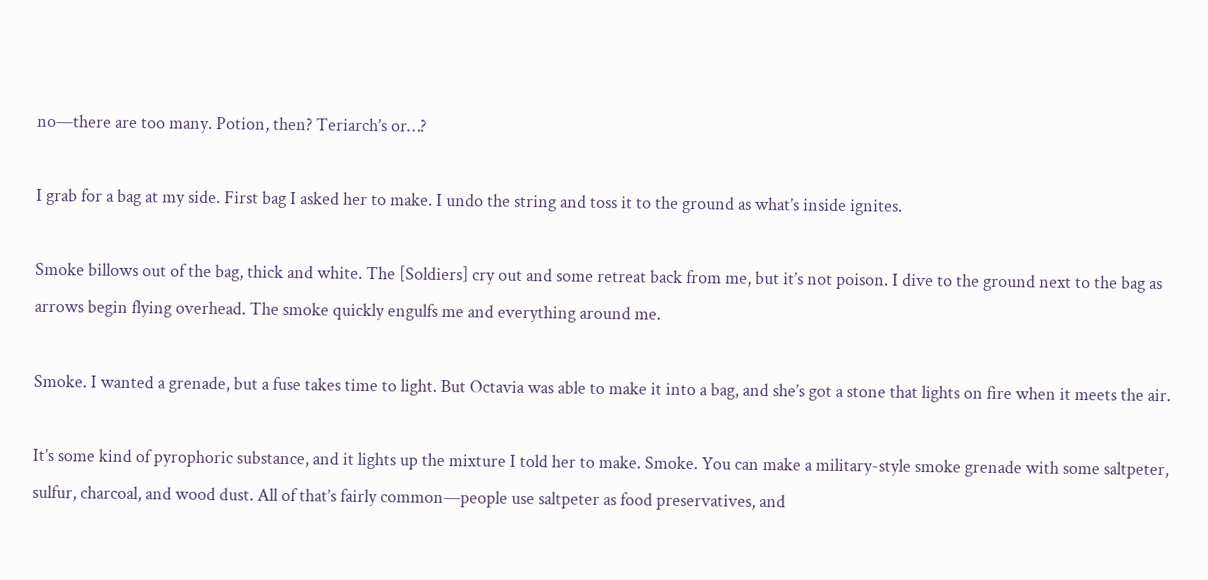no—there are too many. Potion, then? Teriarch’s or…?

I grab for a bag at my side. First bag I asked her to make. I undo the string and toss it to the ground as what’s inside ignites.

Smoke billows out of the bag, thick and white. The [Soldiers] cry out and some retreat back from me, but it’s not poison. I dive to the ground next to the bag as arrows begin flying overhead. The smoke quickly engulfs me and everything around me.

Smoke. I wanted a grenade, but a fuse takes time to light. But Octavia was able to make it into a bag, and she’s got a stone that lights on fire when it meets the air.

It’s some kind of pyrophoric substance, and it lights up the mixture I told her to make. Smoke. You can make a military-style smoke grenade with some saltpeter, sulfur, charcoal, and wood dust. All of that’s fairly common—people use saltpeter as food preservatives, and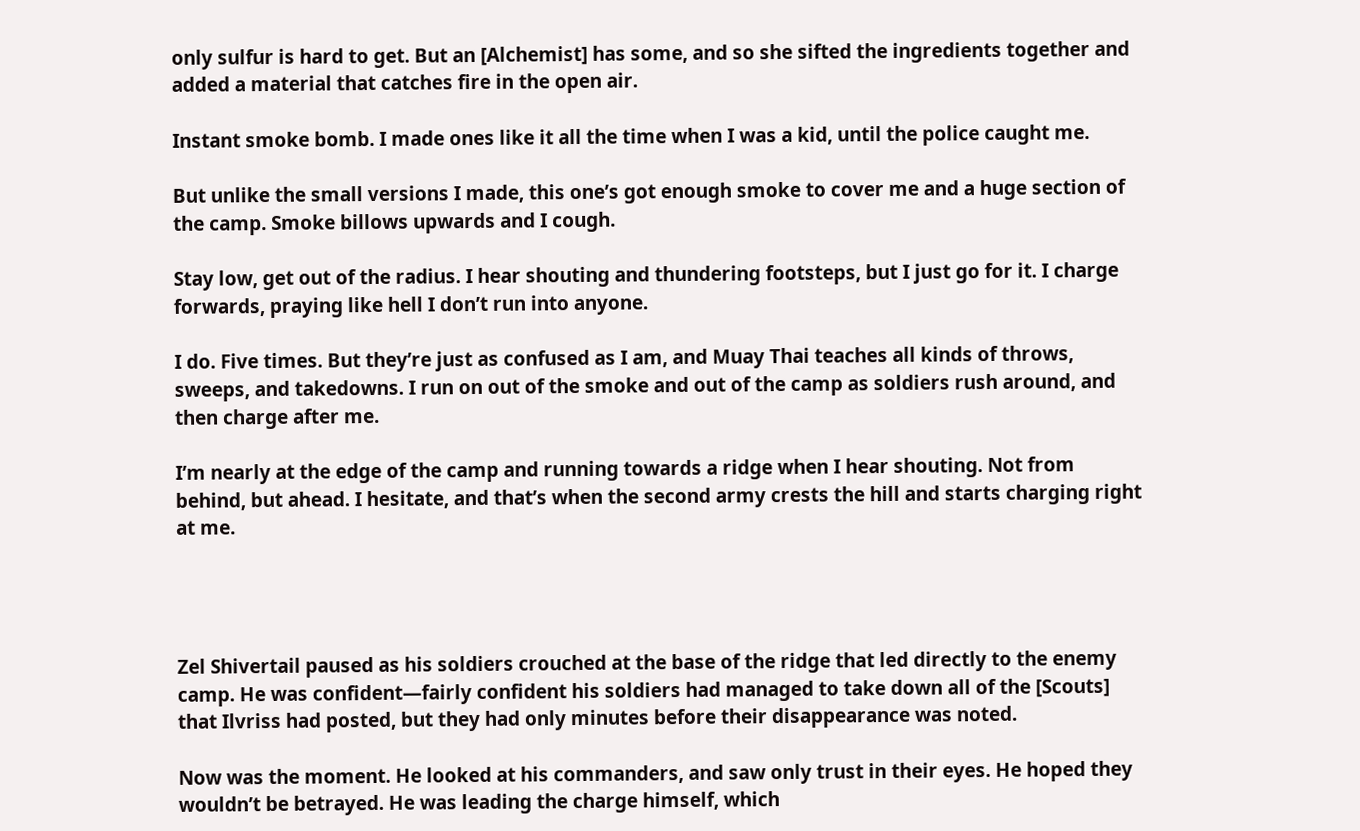only sulfur is hard to get. But an [Alchemist] has some, and so she sifted the ingredients together and added a material that catches fire in the open air.

Instant smoke bomb. I made ones like it all the time when I was a kid, until the police caught me.

But unlike the small versions I made, this one’s got enough smoke to cover me and a huge section of the camp. Smoke billows upwards and I cough.

Stay low, get out of the radius. I hear shouting and thundering footsteps, but I just go for it. I charge forwards, praying like hell I don’t run into anyone.

I do. Five times. But they’re just as confused as I am, and Muay Thai teaches all kinds of throws, sweeps, and takedowns. I run on out of the smoke and out of the camp as soldiers rush around, and then charge after me.

I’m nearly at the edge of the camp and running towards a ridge when I hear shouting. Not from behind, but ahead. I hesitate, and that’s when the second army crests the hill and starts charging right at me.




Zel Shivertail paused as his soldiers crouched at the base of the ridge that led directly to the enemy camp. He was confident—fairly confident his soldiers had managed to take down all of the [Scouts] that Ilvriss had posted, but they had only minutes before their disappearance was noted.

Now was the moment. He looked at his commanders, and saw only trust in their eyes. He hoped they wouldn’t be betrayed. He was leading the charge himself, which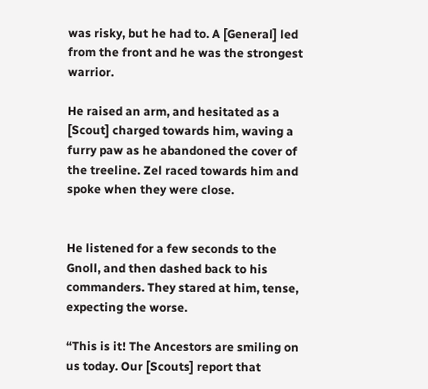was risky, but he had to. A [General] led from the front and he was the strongest warrior.

He raised an arm, and hesitated as a [Scout] charged towards him, waving a furry paw as he abandoned the cover of the treeline. Zel raced towards him and spoke when they were close.


He listened for a few seconds to the Gnoll, and then dashed back to his commanders. They stared at him, tense, expecting the worse.

“This is it! The Ancestors are smiling on us today. Our [Scouts] report that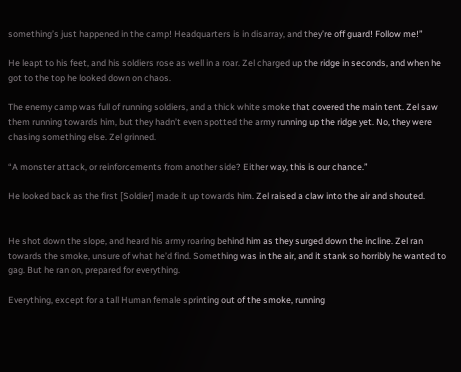something’s just happened in the camp! Headquarters is in disarray, and they’re off guard! Follow me!”

He leapt to his feet, and his soldiers rose as well in a roar. Zel charged up the ridge in seconds, and when he got to the top he looked down on chaos.

The enemy camp was full of running soldiers, and a thick white smoke that covered the main tent. Zel saw them running towards him, but they hadn’t even spotted the army running up the ridge yet. No, they were chasing something else. Zel grinned.

“A monster attack, or reinforcements from another side? Either way, this is our chance.”

He looked back as the first [Soldier] made it up towards him. Zel raised a claw into the air and shouted.


He shot down the slope, and heard his army roaring behind him as they surged down the incline. Zel ran towards the smoke, unsure of what he’d find. Something was in the air, and it stank so horribly he wanted to gag. But he ran on, prepared for everything.

Everything, except for a tall Human female sprinting out of the smoke, running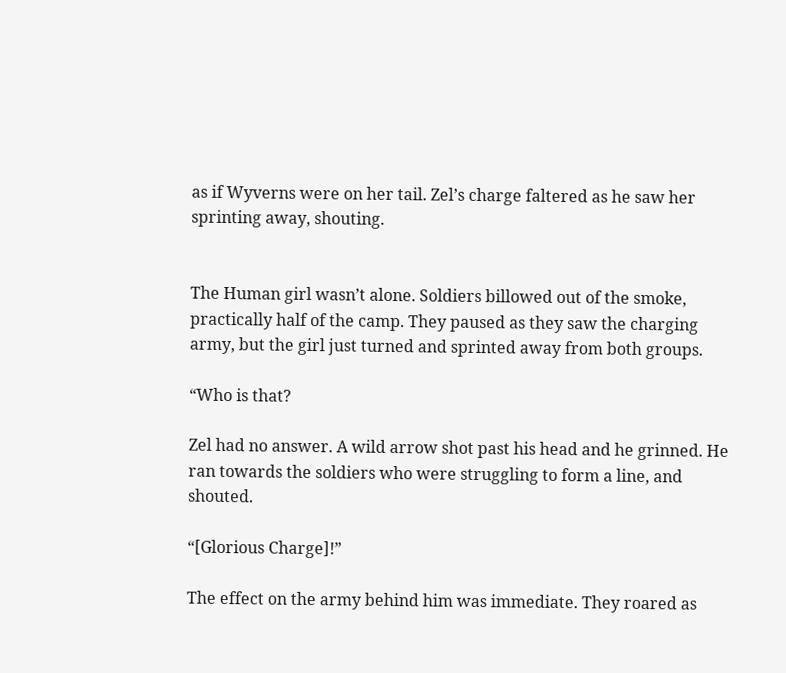as if Wyverns were on her tail. Zel’s charge faltered as he saw her sprinting away, shouting.


The Human girl wasn’t alone. Soldiers billowed out of the smoke, practically half of the camp. They paused as they saw the charging army, but the girl just turned and sprinted away from both groups.

“Who is that?

Zel had no answer. A wild arrow shot past his head and he grinned. He ran towards the soldiers who were struggling to form a line, and shouted.

“[Glorious Charge]!”

The effect on the army behind him was immediate. They roared as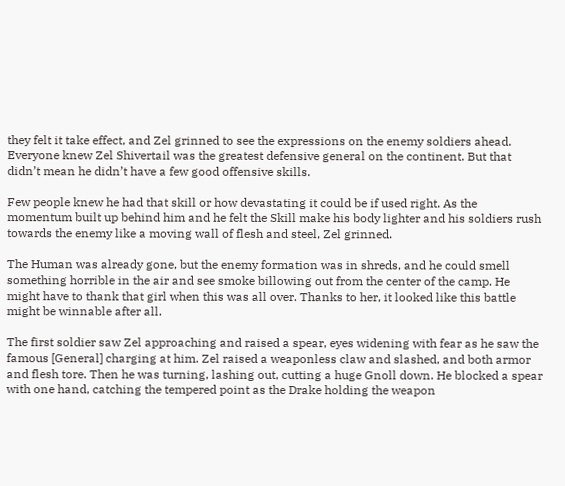they felt it take effect, and Zel grinned to see the expressions on the enemy soldiers ahead. Everyone knew Zel Shivertail was the greatest defensive general on the continent. But that didn’t mean he didn’t have a few good offensive skills.

Few people knew he had that skill or how devastating it could be if used right. As the momentum built up behind him and he felt the Skill make his body lighter and his soldiers rush towards the enemy like a moving wall of flesh and steel, Zel grinned.

The Human was already gone, but the enemy formation was in shreds, and he could smell something horrible in the air and see smoke billowing out from the center of the camp. He might have to thank that girl when this was all over. Thanks to her, it looked like this battle might be winnable after all.

The first soldier saw Zel approaching and raised a spear, eyes widening with fear as he saw the famous [General] charging at him. Zel raised a weaponless claw and slashed, and both armor and flesh tore. Then he was turning, lashing out, cutting a huge Gnoll down. He blocked a spear with one hand, catching the tempered point as the Drake holding the weapon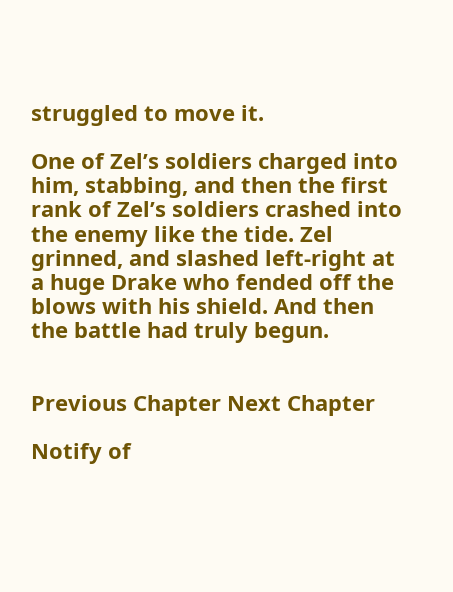struggled to move it.

One of Zel’s soldiers charged into him, stabbing, and then the first rank of Zel’s soldiers crashed into the enemy like the tide. Zel grinned, and slashed left-right at a huge Drake who fended off the blows with his shield. And then the battle had truly begun.


Previous Chapter Next Chapter

Notify of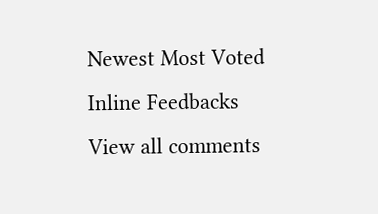Newest Most Voted
Inline Feedbacks
View all comments